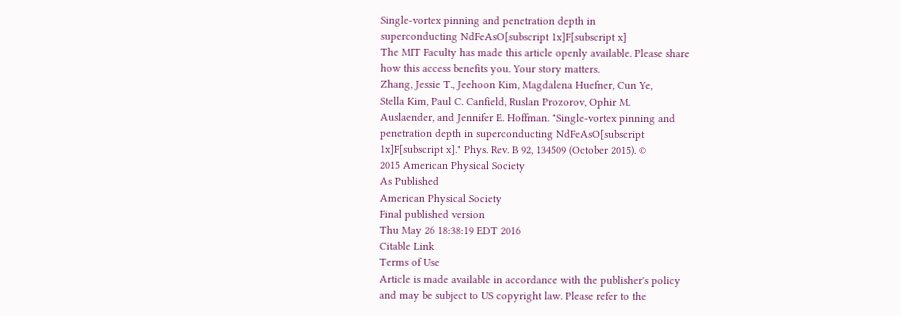Single-vortex pinning and penetration depth in
superconducting NdFeAsO[subscript 1x]F[subscript x]
The MIT Faculty has made this article openly available. Please share
how this access benefits you. Your story matters.
Zhang, Jessie T., Jeehoon Kim, Magdalena Huefner, Cun Ye,
Stella Kim, Paul C. Canfield, Ruslan Prozorov, Ophir M.
Auslaender, and Jennifer E. Hoffman. "Single-vortex pinning and
penetration depth in superconducting NdFeAsO[subscript
1x]F[subscript x]." Phys. Rev. B 92, 134509 (October 2015). ©
2015 American Physical Society
As Published
American Physical Society
Final published version
Thu May 26 18:38:19 EDT 2016
Citable Link
Terms of Use
Article is made available in accordance with the publisher's policy
and may be subject to US copyright law. Please refer to the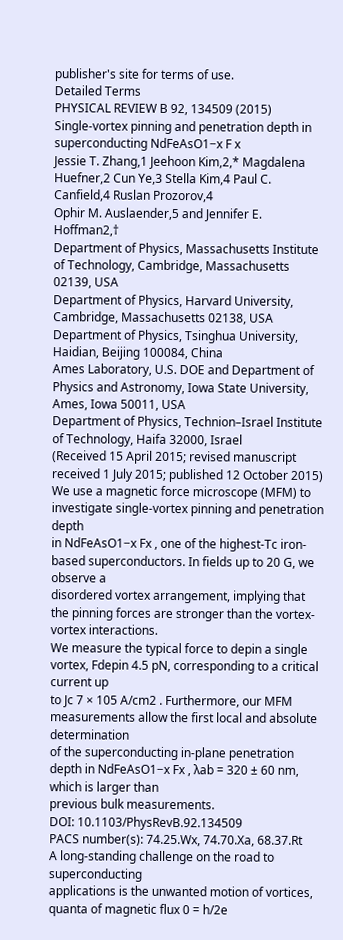publisher's site for terms of use.
Detailed Terms
PHYSICAL REVIEW B 92, 134509 (2015)
Single-vortex pinning and penetration depth in superconducting NdFeAsO1−x F x
Jessie T. Zhang,1 Jeehoon Kim,2,* Magdalena Huefner,2 Cun Ye,3 Stella Kim,4 Paul C. Canfield,4 Ruslan Prozorov,4
Ophir M. Auslaender,5 and Jennifer E. Hoffman2,†
Department of Physics, Massachusetts Institute of Technology, Cambridge, Massachusetts 02139, USA
Department of Physics, Harvard University, Cambridge, Massachusetts 02138, USA
Department of Physics, Tsinghua University, Haidian, Beijing 100084, China
Ames Laboratory, U.S. DOE and Department of Physics and Astronomy, Iowa State University, Ames, Iowa 50011, USA
Department of Physics, Technion–Israel Institute of Technology, Haifa 32000, Israel
(Received 15 April 2015; revised manuscript received 1 July 2015; published 12 October 2015)
We use a magnetic force microscope (MFM) to investigate single-vortex pinning and penetration depth
in NdFeAsO1−x Fx , one of the highest-Tc iron-based superconductors. In fields up to 20 G, we observe a
disordered vortex arrangement, implying that the pinning forces are stronger than the vortex-vortex interactions.
We measure the typical force to depin a single vortex, Fdepin 4.5 pN, corresponding to a critical current up
to Jc 7 × 105 A/cm2 . Furthermore, our MFM measurements allow the first local and absolute determination
of the superconducting in-plane penetration depth in NdFeAsO1−x Fx , λab = 320 ± 60 nm, which is larger than
previous bulk measurements.
DOI: 10.1103/PhysRevB.92.134509
PACS number(s): 74.25.Wx, 74.70.Xa, 68.37.Rt
A long-standing challenge on the road to superconducting
applications is the unwanted motion of vortices, quanta of magnetic flux 0 = h/2e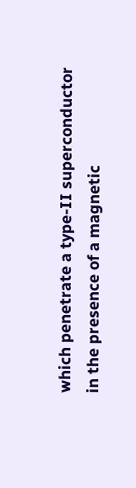which penetrate a type-II superconductor
in the presence of a magnetic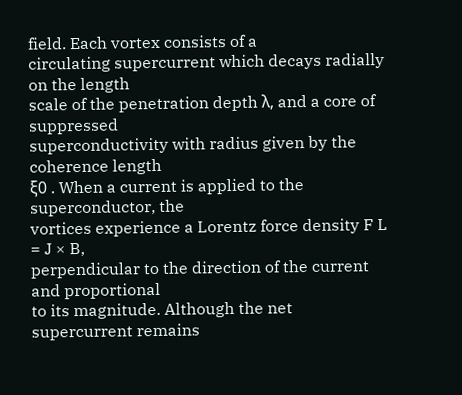field. Each vortex consists of a
circulating supercurrent which decays radially on the length
scale of the penetration depth λ, and a core of suppressed
superconductivity with radius given by the coherence length
ξ0 . When a current is applied to the superconductor, the
vortices experience a Lorentz force density F L = J × B,
perpendicular to the direction of the current and proportional
to its magnitude. Although the net supercurrent remains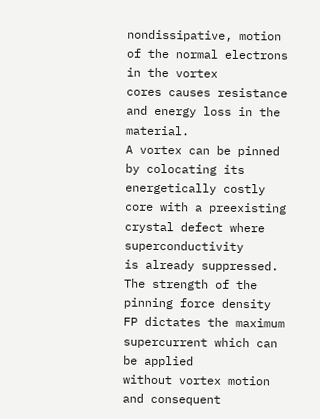nondissipative, motion of the normal electrons in the vortex
cores causes resistance and energy loss in the material.
A vortex can be pinned by colocating its energetically costly
core with a preexisting crystal defect where superconductivity
is already suppressed. The strength of the pinning force density
FP dictates the maximum supercurrent which can be applied
without vortex motion and consequent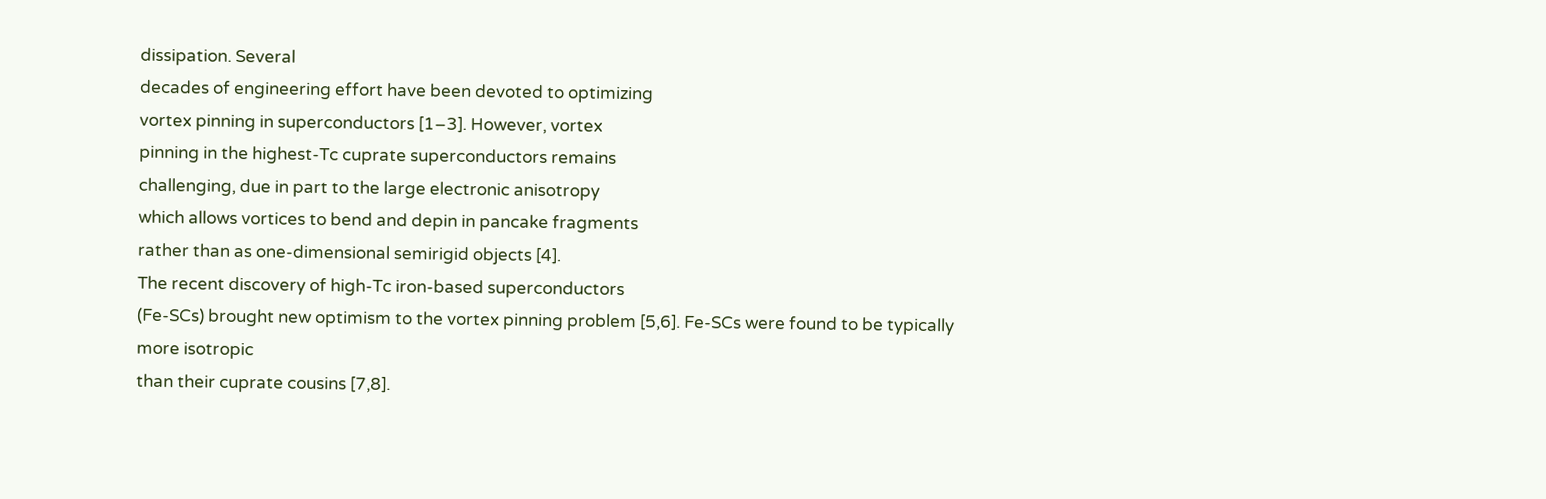dissipation. Several
decades of engineering effort have been devoted to optimizing
vortex pinning in superconductors [1–3]. However, vortex
pinning in the highest-Tc cuprate superconductors remains
challenging, due in part to the large electronic anisotropy
which allows vortices to bend and depin in pancake fragments
rather than as one-dimensional semirigid objects [4].
The recent discovery of high-Tc iron-based superconductors
(Fe-SCs) brought new optimism to the vortex pinning problem [5,6]. Fe-SCs were found to be typically more isotropic
than their cuprate cousins [7,8].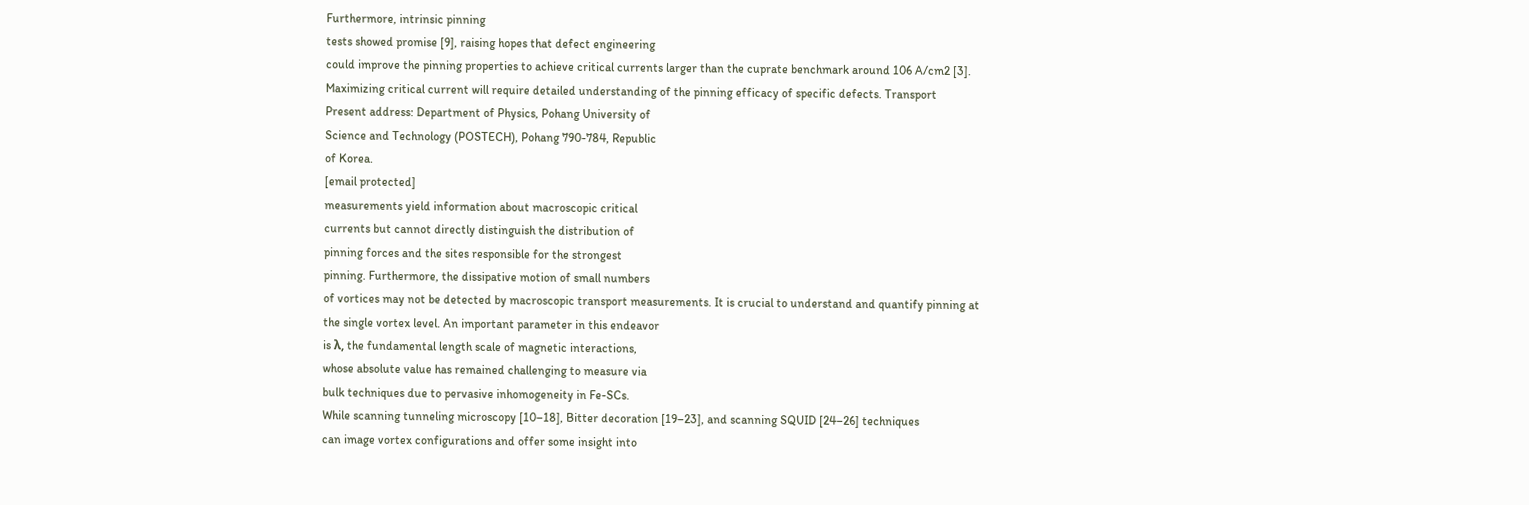Furthermore, intrinsic pinning
tests showed promise [9], raising hopes that defect engineering
could improve the pinning properties to achieve critical currents larger than the cuprate benchmark around 106 A/cm2 [3].
Maximizing critical current will require detailed understanding of the pinning efficacy of specific defects. Transport
Present address: Department of Physics, Pohang University of
Science and Technology (POSTECH), Pohang 790-784, Republic
of Korea.
[email protected]
measurements yield information about macroscopic critical
currents but cannot directly distinguish the distribution of
pinning forces and the sites responsible for the strongest
pinning. Furthermore, the dissipative motion of small numbers
of vortices may not be detected by macroscopic transport measurements. It is crucial to understand and quantify pinning at
the single vortex level. An important parameter in this endeavor
is λ, the fundamental length scale of magnetic interactions,
whose absolute value has remained challenging to measure via
bulk techniques due to pervasive inhomogeneity in Fe-SCs.
While scanning tunneling microscopy [10–18], Bitter decoration [19–23], and scanning SQUID [24–26] techniques
can image vortex configurations and offer some insight into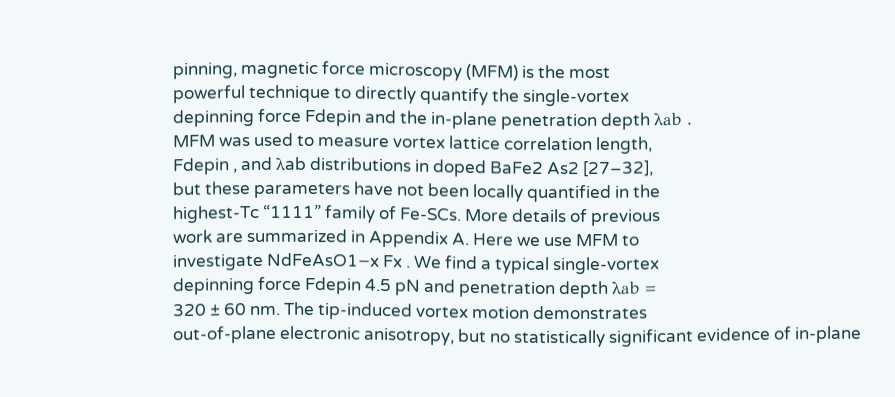pinning, magnetic force microscopy (MFM) is the most
powerful technique to directly quantify the single-vortex
depinning force Fdepin and the in-plane penetration depth λab .
MFM was used to measure vortex lattice correlation length,
Fdepin , and λab distributions in doped BaFe2 As2 [27–32],
but these parameters have not been locally quantified in the
highest-Tc “1111” family of Fe-SCs. More details of previous
work are summarized in Appendix A. Here we use MFM to
investigate NdFeAsO1−x Fx . We find a typical single-vortex
depinning force Fdepin 4.5 pN and penetration depth λab =
320 ± 60 nm. The tip-induced vortex motion demonstrates
out-of-plane electronic anisotropy, but no statistically significant evidence of in-plane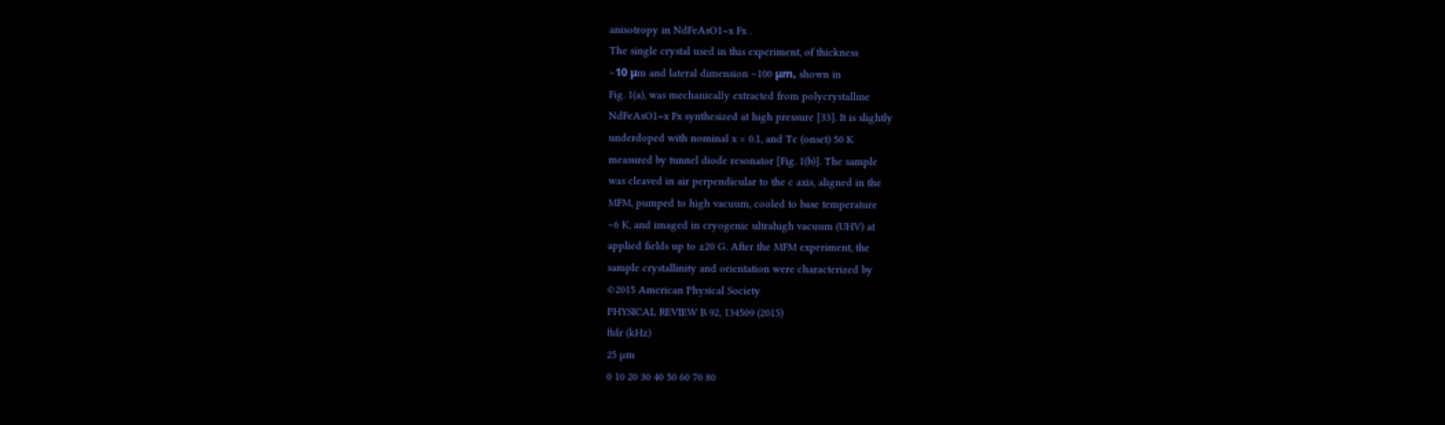anisotropy in NdFeAsO1−x Fx .
The single crystal used in this experiment, of thickness
∼10 μm and lateral dimension ∼100 μm, shown in
Fig. 1(a), was mechanically extracted from polycrystalline
NdFeAsO1−x Fx synthesized at high pressure [33]. It is slightly
underdoped with nominal x = 0.1, and Tc (onset) 50 K
measured by tunnel diode resonator [Fig. 1(b)]. The sample
was cleaved in air perpendicular to the c axis, aligned in the
MFM, pumped to high vacuum, cooled to base temperature
∼6 K, and imaged in cryogenic ultrahigh vacuum (UHV) at
applied fields up to ±20 G. After the MFM experiment, the
sample crystallinity and orientation were characterized by
©2015 American Physical Society
PHYSICAL REVIEW B 92, 134509 (2015)
ftdr (kHz)
25 µm
0 10 20 30 40 50 60 70 80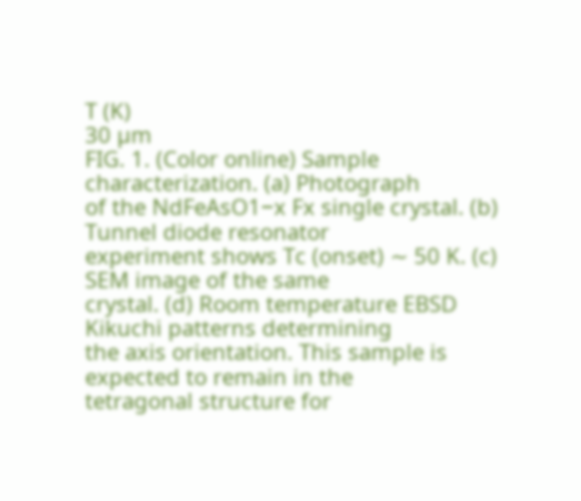T (K)
30 µm
FIG. 1. (Color online) Sample characterization. (a) Photograph
of the NdFeAsO1−x Fx single crystal. (b) Tunnel diode resonator
experiment shows Tc (onset) ∼ 50 K. (c) SEM image of the same
crystal. (d) Room temperature EBSD Kikuchi patterns determining
the axis orientation. This sample is expected to remain in the
tetragonal structure for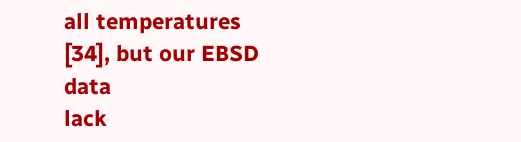all temperatures [34], but our EBSD data
lack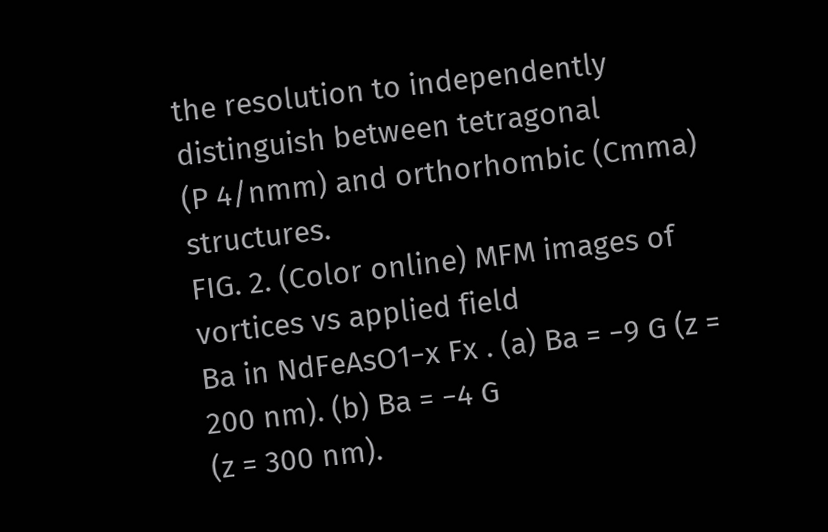the resolution to independently distinguish between tetragonal
(P 4/nmm) and orthorhombic (Cmma) structures.
FIG. 2. (Color online) MFM images of vortices vs applied field
Ba in NdFeAsO1−x Fx . (a) Ba = −9 G (z = 200 nm). (b) Ba = −4 G
(z = 300 nm).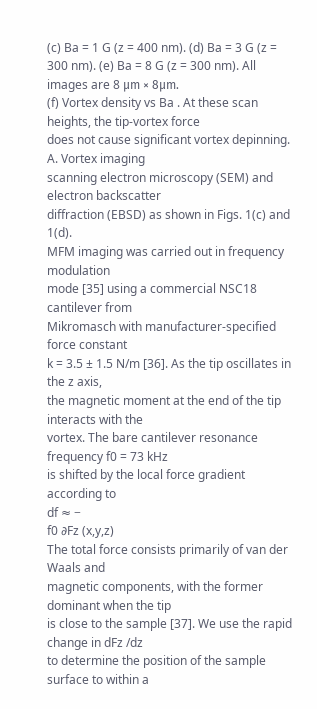(c) Ba = 1 G (z = 400 nm). (d) Ba = 3 G (z =
300 nm). (e) Ba = 8 G (z = 300 nm). All images are 8 μm × 8μm.
(f) Vortex density vs Ba . At these scan heights, the tip-vortex force
does not cause significant vortex depinning.
A. Vortex imaging
scanning electron microscopy (SEM) and electron backscatter
diffraction (EBSD) as shown in Figs. 1(c) and 1(d).
MFM imaging was carried out in frequency modulation
mode [35] using a commercial NSC18 cantilever from
Mikromasch with manufacturer-specified force constant
k = 3.5 ± 1.5 N/m [36]. As the tip oscillates in the z axis,
the magnetic moment at the end of the tip interacts with the
vortex. The bare cantilever resonance frequency f0 = 73 kHz
is shifted by the local force gradient according to
df ≈ −
f0 ∂Fz (x,y,z)
The total force consists primarily of van der Waals and
magnetic components, with the former dominant when the tip
is close to the sample [37]. We use the rapid change in dFz /dz
to determine the position of the sample surface to within a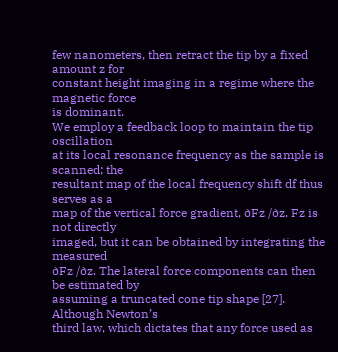few nanometers, then retract the tip by a fixed amount z for
constant height imaging in a regime where the magnetic force
is dominant.
We employ a feedback loop to maintain the tip oscillation
at its local resonance frequency as the sample is scanned; the
resultant map of the local frequency shift df thus serves as a
map of the vertical force gradient, ∂Fz /∂z. Fz is not directly
imaged, but it can be obtained by integrating the measured
∂Fz /∂z. The lateral force components can then be estimated by
assuming a truncated cone tip shape [27]. Although Newton’s
third law, which dictates that any force used as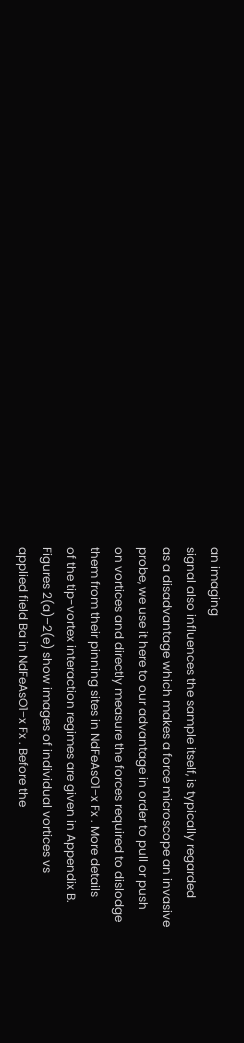an imaging
signal also influences the sample itself, is typically regarded
as a disadvantage which makes a force microscope an invasive
probe, we use it here to our advantage in order to pull or push
on vortices and directly measure the forces required to dislodge
them from their pinning sites in NdFeAsO1−x Fx . More details
of the tip-vortex interaction regimes are given in Appendix B.
Figures 2(a)–2(e) show images of individual vortices vs
applied field Ba in NdFeAsO1−x Fx . Before the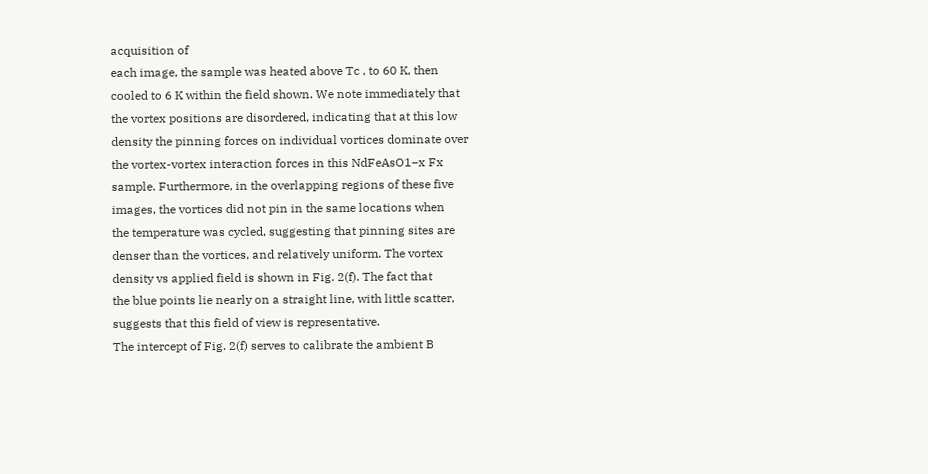acquisition of
each image, the sample was heated above Tc , to 60 K, then
cooled to 6 K within the field shown. We note immediately that
the vortex positions are disordered, indicating that at this low
density the pinning forces on individual vortices dominate over
the vortex-vortex interaction forces in this NdFeAsO1−x Fx
sample. Furthermore, in the overlapping regions of these five
images, the vortices did not pin in the same locations when
the temperature was cycled, suggesting that pinning sites are
denser than the vortices, and relatively uniform. The vortex
density vs applied field is shown in Fig. 2(f). The fact that
the blue points lie nearly on a straight line, with little scatter,
suggests that this field of view is representative.
The intercept of Fig. 2(f) serves to calibrate the ambient B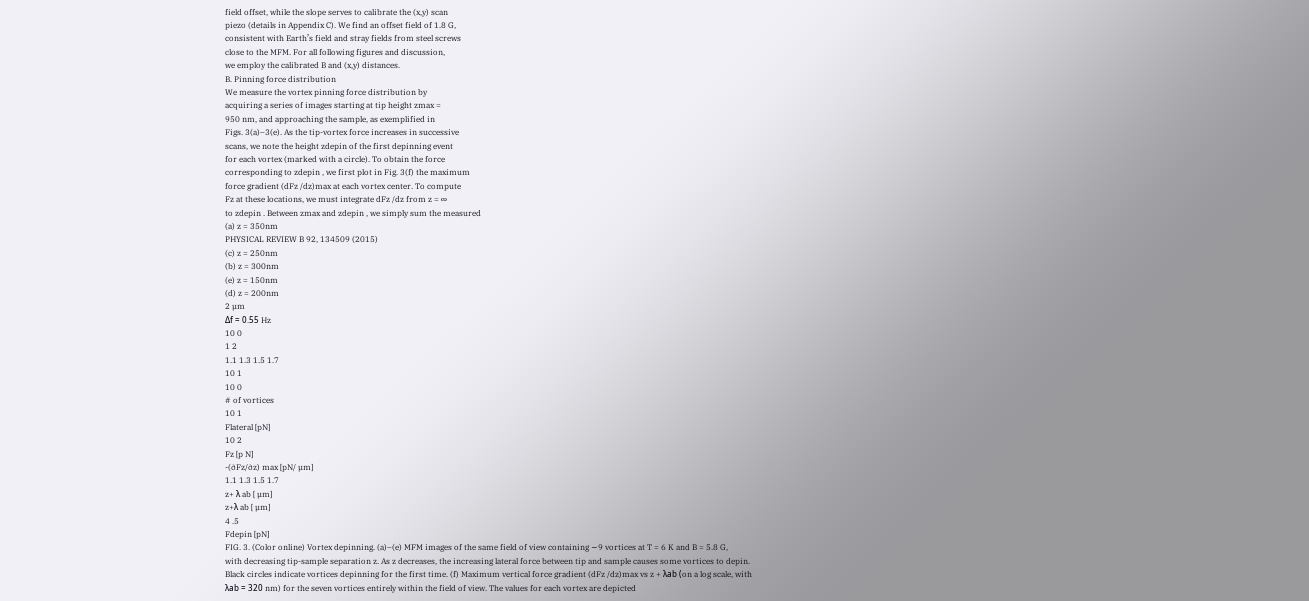field offset, while the slope serves to calibrate the (x,y) scan
piezo (details in Appendix C). We find an offset field of 1.8 G,
consistent with Earth’s field and stray fields from steel screws
close to the MFM. For all following figures and discussion,
we employ the calibrated B and (x,y) distances.
B. Pinning force distribution
We measure the vortex pinning force distribution by
acquiring a series of images starting at tip height zmax =
950 nm, and approaching the sample, as exemplified in
Figs. 3(a)–3(e). As the tip-vortex force increases in successive
scans, we note the height zdepin of the first depinning event
for each vortex (marked with a circle). To obtain the force
corresponding to zdepin , we first plot in Fig. 3(f) the maximum
force gradient (dFz /dz)max at each vortex center. To compute
Fz at these locations, we must integrate dFz /dz from z = ∞
to zdepin . Between zmax and zdepin , we simply sum the measured
(a) z = 350nm
PHYSICAL REVIEW B 92, 134509 (2015)
(c) z = 250nm
(b) z = 300nm
(e) z = 150nm
(d) z = 200nm
2 µm
Δf = 0.55 Hz
10 0
1 2
1.1 1.3 1.5 1.7
10 1
10 0
# of vortices
10 1
Flateral [pN]
10 2
Fz [p N]
-(∂Fz/∂z) max [pN/ µm]
1.1 1.3 1.5 1.7
z+ λ ab [ µm]
z+λ ab [ µm]
4 .5
Fdepin [pN]
FIG. 3. (Color online) Vortex depinning. (a)–(e) MFM images of the same field of view containing ∼9 vortices at T = 6 K and B = 5.8 G,
with decreasing tip-sample separation z. As z decreases, the increasing lateral force between tip and sample causes some vortices to depin.
Black circles indicate vortices depinning for the first time. (f) Maximum vertical force gradient (dFz /dz)max vs z + λab (on a log scale, with
λab = 320 nm) for the seven vortices entirely within the field of view. The values for each vortex are depicted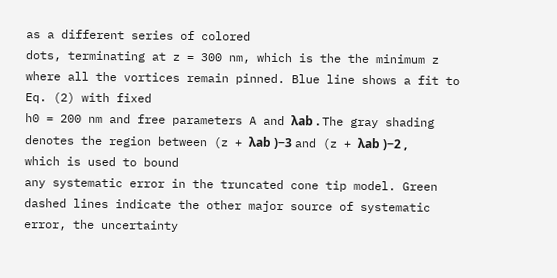as a different series of colored
dots, terminating at z = 300 nm, which is the the minimum z where all the vortices remain pinned. Blue line shows a fit to Eq. (2) with fixed
h0 = 200 nm and free parameters A and λab . The gray shading denotes the region between (z + λab )−3 and (z + λab )−2 , which is used to bound
any systematic error in the truncated cone tip model. Green dashed lines indicate the other major source of systematic error, the uncertainty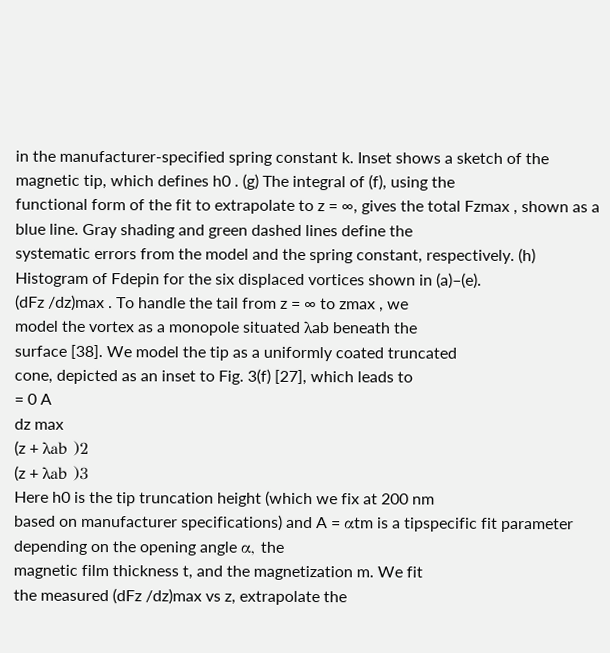in the manufacturer-specified spring constant k. Inset shows a sketch of the magnetic tip, which defines h0 . (g) The integral of (f), using the
functional form of the fit to extrapolate to z = ∞, gives the total Fzmax , shown as a blue line. Gray shading and green dashed lines define the
systematic errors from the model and the spring constant, respectively. (h) Histogram of Fdepin for the six displaced vortices shown in (a)–(e).
(dFz /dz)max . To handle the tail from z = ∞ to zmax , we
model the vortex as a monopole situated λab beneath the
surface [38]. We model the tip as a uniformly coated truncated
cone, depicted as an inset to Fig. 3(f) [27], which leads to
= 0 A
dz max
(z + λab )2
(z + λab )3
Here h0 is the tip truncation height (which we fix at 200 nm
based on manufacturer specifications) and A = αtm is a tipspecific fit parameter depending on the opening angle α, the
magnetic film thickness t, and the magnetization m. We fit
the measured (dFz /dz)max vs z, extrapolate the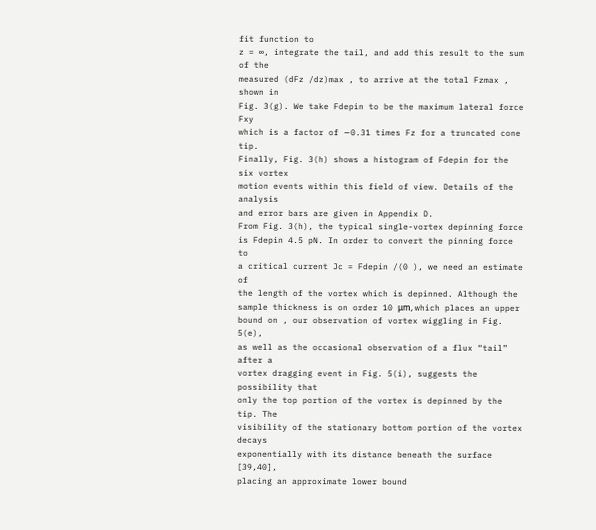fit function to
z = ∞, integrate the tail, and add this result to the sum of the
measured (dFz /dz)max , to arrive at the total Fzmax , shown in
Fig. 3(g). We take Fdepin to be the maximum lateral force Fxy
which is a factor of ∼0.31 times Fz for a truncated cone tip.
Finally, Fig. 3(h) shows a histogram of Fdepin for the six vortex
motion events within this field of view. Details of the analysis
and error bars are given in Appendix D.
From Fig. 3(h), the typical single-vortex depinning force
is Fdepin 4.5 pN. In order to convert the pinning force to
a critical current Jc = Fdepin /(0 ), we need an estimate of
the length of the vortex which is depinned. Although the
sample thickness is on order 10 μm, which places an upper
bound on , our observation of vortex wiggling in Fig. 5(e),
as well as the occasional observation of a flux “tail” after a
vortex dragging event in Fig. 5(i), suggests the possibility that
only the top portion of the vortex is depinned by the tip. The
visibility of the stationary bottom portion of the vortex decays
exponentially with its distance beneath the surface [39,40],
placing an approximate lower bound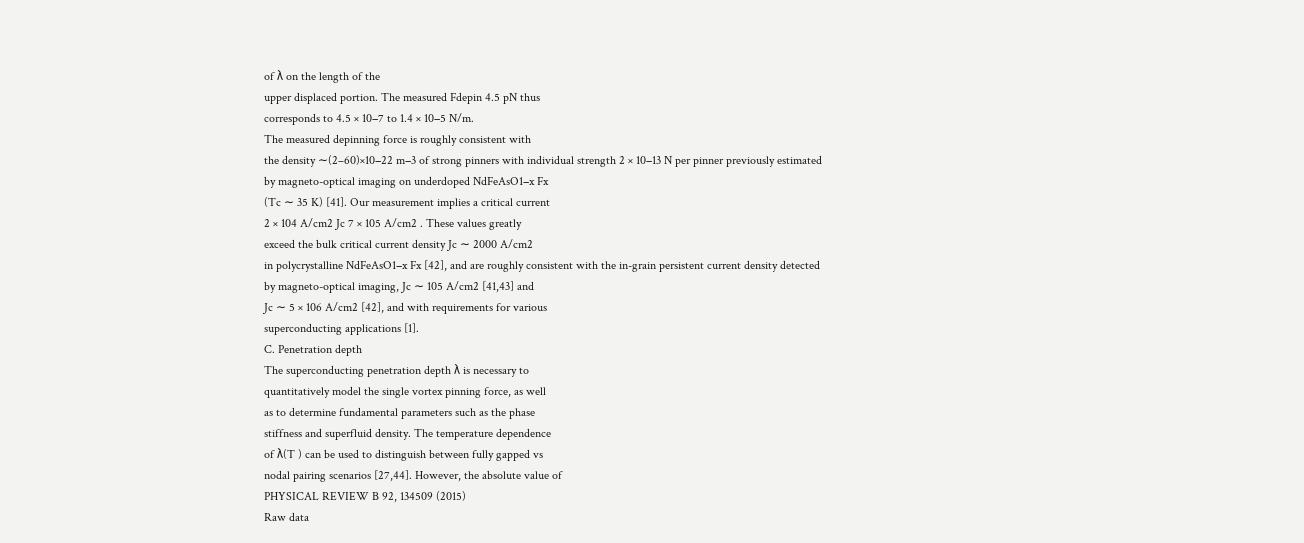of λ on the length of the
upper displaced portion. The measured Fdepin 4.5 pN thus
corresponds to 4.5 × 10−7 to 1.4 × 10−5 N/m.
The measured depinning force is roughly consistent with
the density ∼(2–60)×10−22 m−3 of strong pinners with individual strength 2 × 10−13 N per pinner previously estimated
by magneto-optical imaging on underdoped NdFeAsO1−x Fx
(Tc ∼ 35 K) [41]. Our measurement implies a critical current
2 × 104 A/cm2 Jc 7 × 105 A/cm2 . These values greatly
exceed the bulk critical current density Jc ∼ 2000 A/cm2
in polycrystalline NdFeAsO1−x Fx [42], and are roughly consistent with the in-grain persistent current density detected
by magneto-optical imaging, Jc ∼ 105 A/cm2 [41,43] and
Jc ∼ 5 × 106 A/cm2 [42], and with requirements for various
superconducting applications [1].
C. Penetration depth
The superconducting penetration depth λ is necessary to
quantitatively model the single vortex pinning force, as well
as to determine fundamental parameters such as the phase
stiffness and superfluid density. The temperature dependence
of λ(T ) can be used to distinguish between fully gapped vs
nodal pairing scenarios [27,44]. However, the absolute value of
PHYSICAL REVIEW B 92, 134509 (2015)
Raw data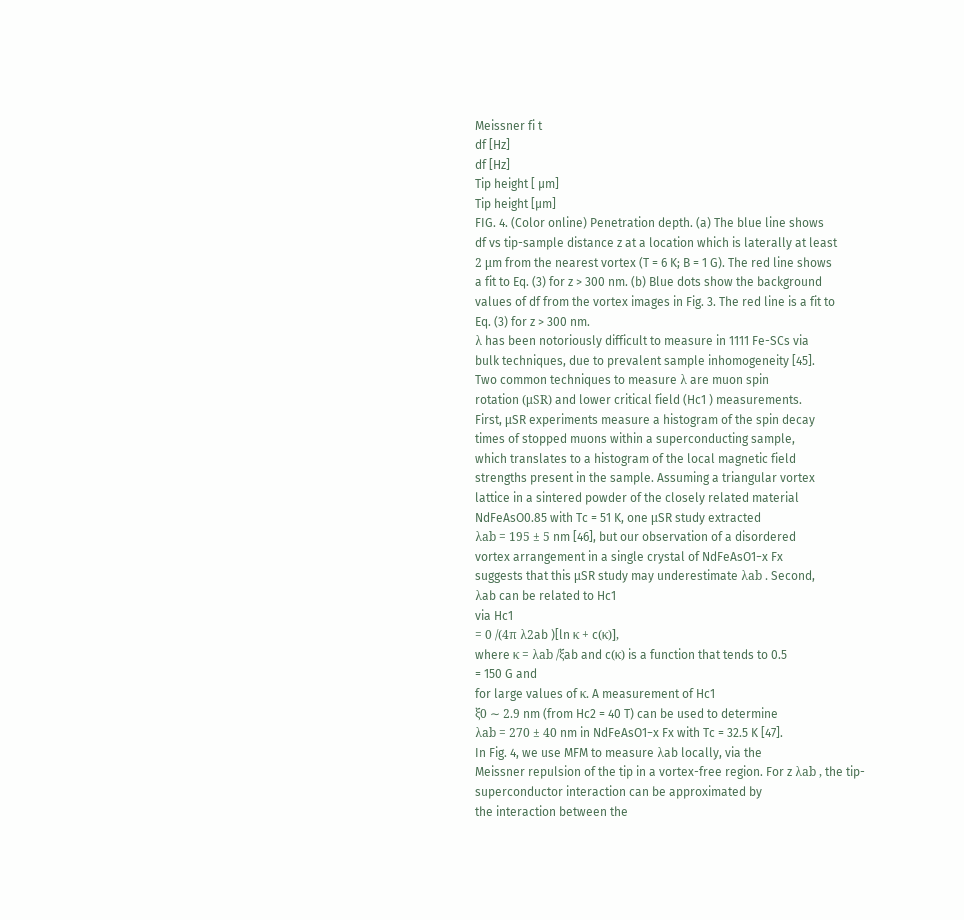Meissner fi t
df [Hz]
df [Hz]
Tip height [ µm]
Tip height [µm]
FIG. 4. (Color online) Penetration depth. (a) The blue line shows
df vs tip-sample distance z at a location which is laterally at least
2 μm from the nearest vortex (T = 6 K; B = 1 G). The red line shows
a fit to Eq. (3) for z > 300 nm. (b) Blue dots show the background
values of df from the vortex images in Fig. 3. The red line is a fit to
Eq. (3) for z > 300 nm.
λ has been notoriously difficult to measure in 1111 Fe-SCs via
bulk techniques, due to prevalent sample inhomogeneity [45].
Two common techniques to measure λ are muon spin
rotation (μSR) and lower critical field (Hc1 ) measurements.
First, μSR experiments measure a histogram of the spin decay
times of stopped muons within a superconducting sample,
which translates to a histogram of the local magnetic field
strengths present in the sample. Assuming a triangular vortex
lattice in a sintered powder of the closely related material
NdFeAsO0.85 with Tc = 51 K, one μSR study extracted
λab = 195 ± 5 nm [46], but our observation of a disordered
vortex arrangement in a single crystal of NdFeAsO1−x Fx
suggests that this μSR study may underestimate λab . Second,
λab can be related to Hc1
via Hc1
= 0 /(4π λ2ab )[ln κ + c(κ)],
where κ = λab /ξab and c(κ) is a function that tends to 0.5
= 150 G and
for large values of κ. A measurement of Hc1
ξ0 ∼ 2.9 nm (from Hc2 = 40 T) can be used to determine
λab = 270 ± 40 nm in NdFeAsO1−x Fx with Tc = 32.5 K [47].
In Fig. 4, we use MFM to measure λab locally, via the
Meissner repulsion of the tip in a vortex-free region. For z λab , the tip-superconductor interaction can be approximated by
the interaction between the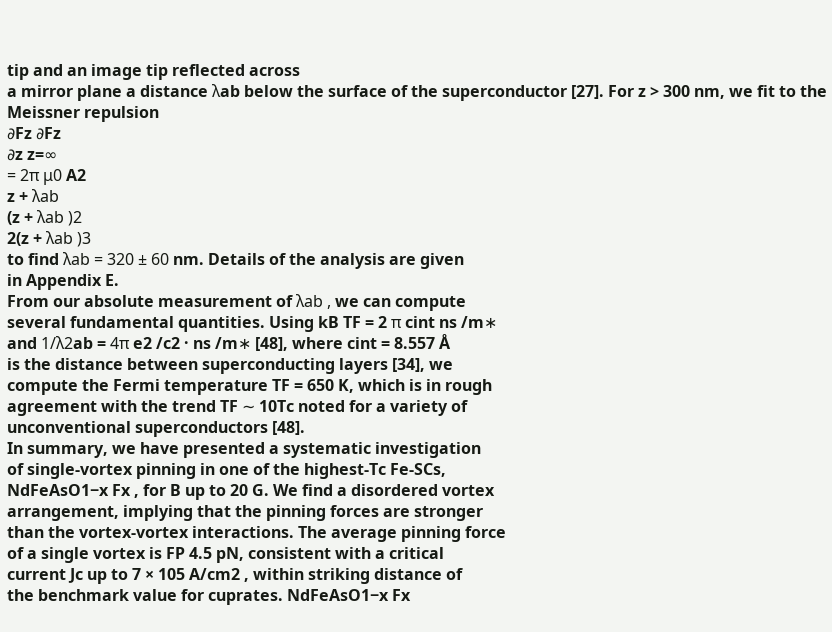tip and an image tip reflected across
a mirror plane a distance λab below the surface of the superconductor [27]. For z > 300 nm, we fit to the Meissner repulsion
∂Fz ∂Fz
∂z z=∞
= 2π μ0 A2
z + λab
(z + λab )2
2(z + λab )3
to find λab = 320 ± 60 nm. Details of the analysis are given
in Appendix E.
From our absolute measurement of λab , we can compute
several fundamental quantities. Using kB TF = 2 π cint ns /m∗
and 1/λ2ab = 4π e2 /c2 · ns /m∗ [48], where cint = 8.557 Å
is the distance between superconducting layers [34], we
compute the Fermi temperature TF = 650 K, which is in rough
agreement with the trend TF ∼ 10Tc noted for a variety of
unconventional superconductors [48].
In summary, we have presented a systematic investigation
of single-vortex pinning in one of the highest-Tc Fe-SCs,
NdFeAsO1−x Fx , for B up to 20 G. We find a disordered vortex
arrangement, implying that the pinning forces are stronger
than the vortex-vortex interactions. The average pinning force
of a single vortex is FP 4.5 pN, consistent with a critical
current Jc up to 7 × 105 A/cm2 , within striking distance of
the benchmark value for cuprates. NdFeAsO1−x Fx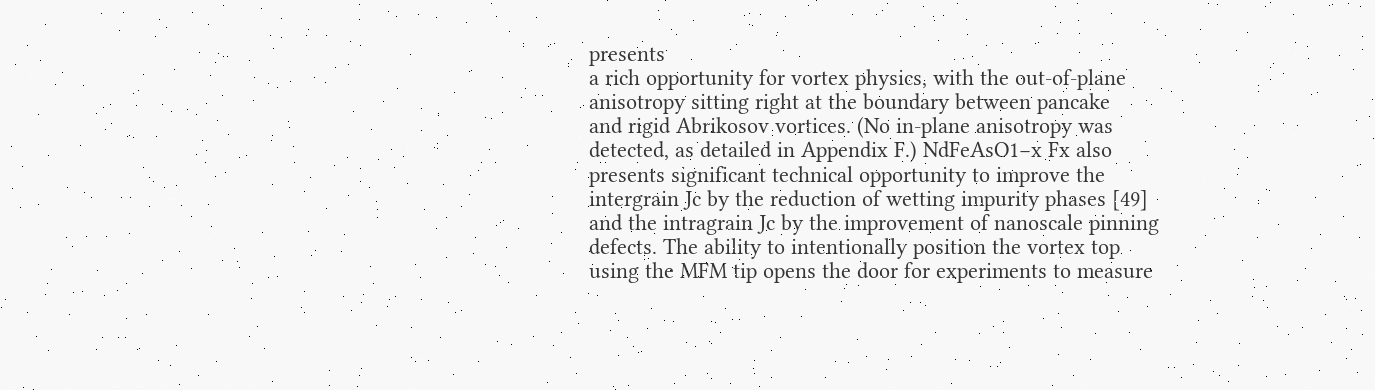presents
a rich opportunity for vortex physics, with the out-of-plane
anisotropy sitting right at the boundary between pancake
and rigid Abrikosov vortices. (No in-plane anisotropy was
detected, as detailed in Appendix F.) NdFeAsO1−x Fx also
presents significant technical opportunity to improve the
intergrain Jc by the reduction of wetting impurity phases [49]
and the intragrain Jc by the improvement of nanoscale pinning
defects. The ability to intentionally position the vortex top
using the MFM tip opens the door for experiments to measure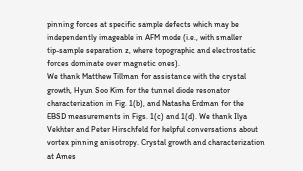pinning forces at specific sample defects which may be
independently imageable in AFM mode (i.e., with smaller
tip-sample separation z, where topographic and electrostatic
forces dominate over magnetic ones).
We thank Matthew Tillman for assistance with the crystal
growth, Hyun Soo Kim for the tunnel diode resonator
characterization in Fig. 1(b), and Natasha Erdman for the
EBSD measurements in Figs. 1(c) and 1(d). We thank Ilya
Vekhter and Peter Hirschfeld for helpful conversations about
vortex pinning anisotropy. Crystal growth and characterization
at Ames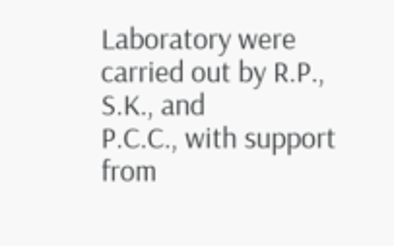Laboratory were carried out by R.P., S.K., and
P.C.C., with support from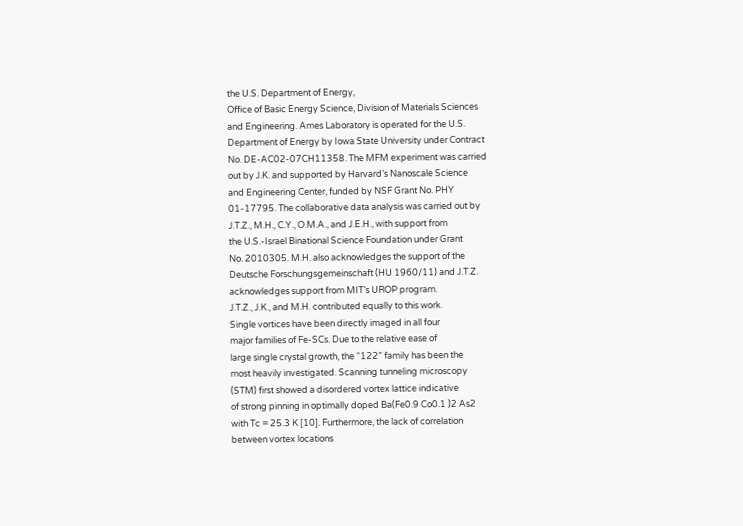the U.S. Department of Energy,
Office of Basic Energy Science, Division of Materials Sciences
and Engineering. Ames Laboratory is operated for the U.S.
Department of Energy by Iowa State University under Contract
No. DE-AC02-07CH11358. The MFM experiment was carried
out by J.K. and supported by Harvard’s Nanoscale Science
and Engineering Center, funded by NSF Grant No. PHY
01-17795. The collaborative data analysis was carried out by
J.T.Z., M.H., C.Y., O.M.A., and J.E.H., with support from
the U.S.-Israel Binational Science Foundation under Grant
No. 2010305. M.H. also acknowledges the support of the
Deutsche Forschungsgemeinschaft (HU 1960/11) and J.T.Z.
acknowledges support from MIT’s UROP program.
J.T.Z., J.K., and M.H. contributed equally to this work.
Single vortices have been directly imaged in all four
major families of Fe-SCs. Due to the relative ease of
large single crystal growth, the “122” family has been the
most heavily investigated. Scanning tunneling microscopy
(STM) first showed a disordered vortex lattice indicative
of strong pinning in optimally doped Ba(Fe0.9 Co0.1 )2 As2
with Tc = 25.3 K [10]. Furthermore, the lack of correlation
between vortex locations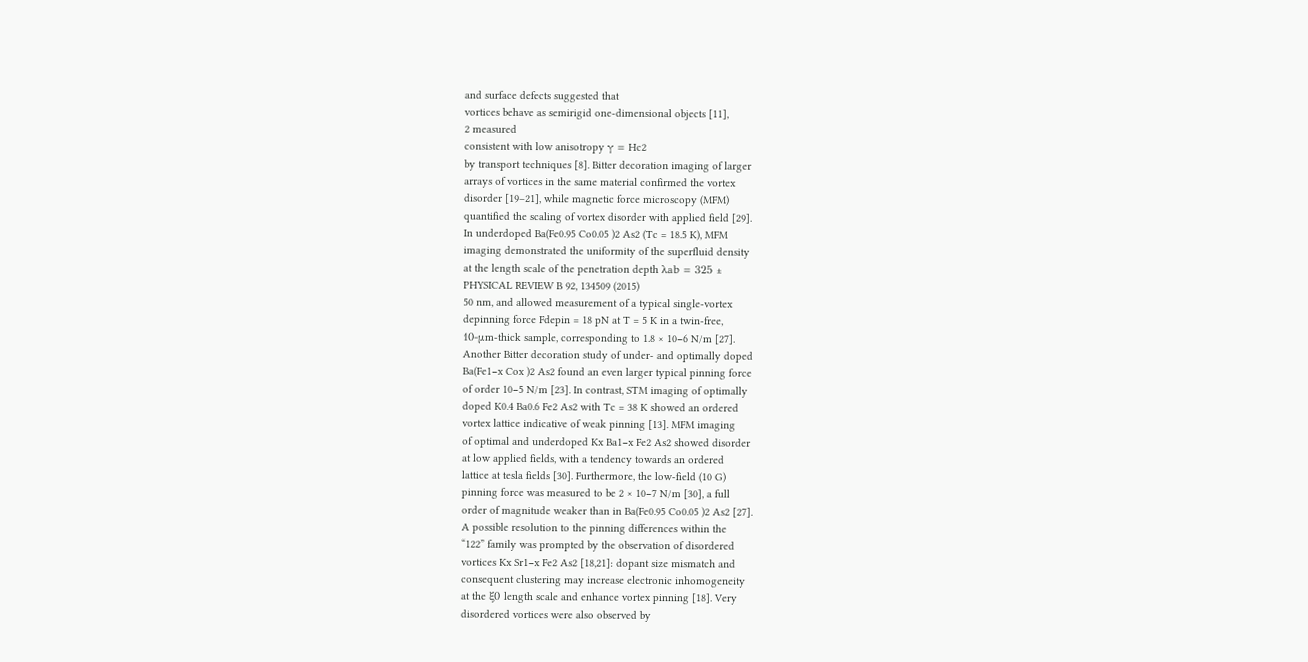and surface defects suggested that
vortices behave as semirigid one-dimensional objects [11],
2 measured
consistent with low anisotropy γ = Hc2
by transport techniques [8]. Bitter decoration imaging of larger
arrays of vortices in the same material confirmed the vortex
disorder [19–21], while magnetic force microscopy (MFM)
quantified the scaling of vortex disorder with applied field [29].
In underdoped Ba(Fe0.95 Co0.05 )2 As2 (Tc = 18.5 K), MFM
imaging demonstrated the uniformity of the superfluid density
at the length scale of the penetration depth λab = 325 ±
PHYSICAL REVIEW B 92, 134509 (2015)
50 nm, and allowed measurement of a typical single-vortex
depinning force Fdepin = 18 pN at T = 5 K in a twin-free,
10-μm-thick sample, corresponding to 1.8 × 10−6 N/m [27].
Another Bitter decoration study of under- and optimally doped
Ba(Fe1−x Cox )2 As2 found an even larger typical pinning force
of order 10−5 N/m [23]. In contrast, STM imaging of optimally
doped K0.4 Ba0.6 Fe2 As2 with Tc = 38 K showed an ordered
vortex lattice indicative of weak pinning [13]. MFM imaging
of optimal and underdoped Kx Ba1−x Fe2 As2 showed disorder
at low applied fields, with a tendency towards an ordered
lattice at tesla fields [30]. Furthermore, the low-field (10 G)
pinning force was measured to be 2 × 10−7 N/m [30], a full
order of magnitude weaker than in Ba(Fe0.95 Co0.05 )2 As2 [27].
A possible resolution to the pinning differences within the
“122” family was prompted by the observation of disordered
vortices Kx Sr1−x Fe2 As2 [18,21]: dopant size mismatch and
consequent clustering may increase electronic inhomogeneity
at the ξ0 length scale and enhance vortex pinning [18]. Very
disordered vortices were also observed by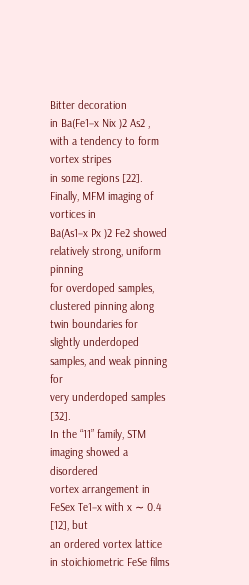Bitter decoration
in Ba(Fe1−x Nix )2 As2 , with a tendency to form vortex stripes
in some regions [22]. Finally, MFM imaging of vortices in
Ba(As1−x Px )2 Fe2 showed relatively strong, uniform pinning
for overdoped samples, clustered pinning along twin boundaries for slightly underdoped samples, and weak pinning for
very underdoped samples [32].
In the “11” family, STM imaging showed a disordered
vortex arrangement in FeSex Te1−x with x ∼ 0.4 [12], but
an ordered vortex lattice in stoichiometric FeSe films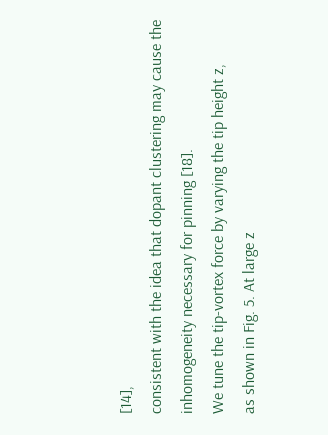[14],
consistent with the idea that dopant clustering may cause the
inhomogeneity necessary for pinning [18].
We tune the tip-vortex force by varying the tip height z,
as shown in Fig. 5. At large z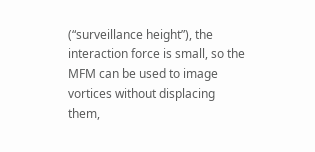(“surveillance height”), the
interaction force is small, so the MFM can be used to image
vortices without displacing them,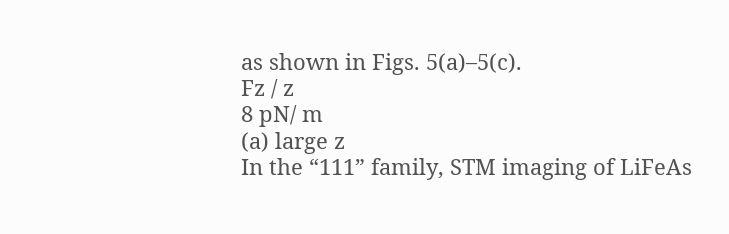as shown in Figs. 5(a)–5(c).
Fz / z
8 pN/ m
(a) large z
In the “111” family, STM imaging of LiFeAs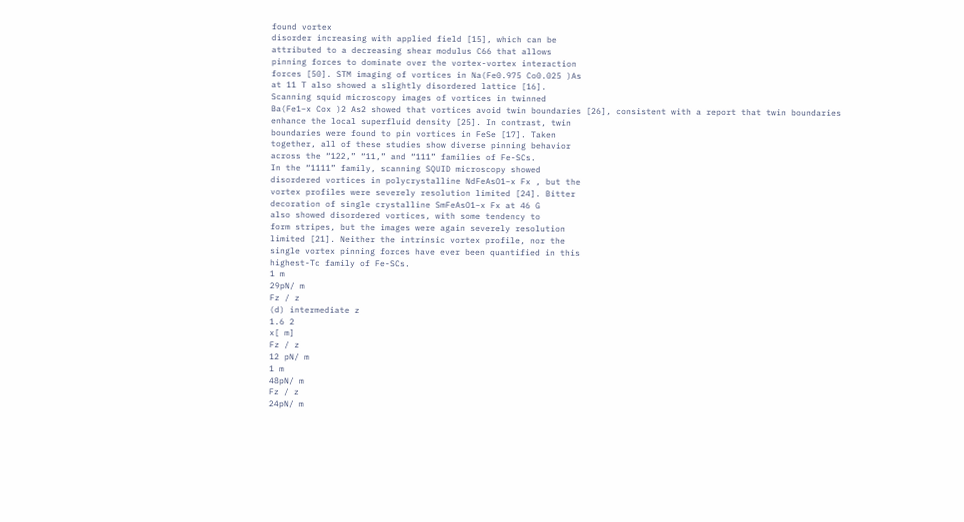found vortex
disorder increasing with applied field [15], which can be
attributed to a decreasing shear modulus C66 that allows
pinning forces to dominate over the vortex-vortex interaction
forces [50]. STM imaging of vortices in Na(Fe0.975 Co0.025 )As
at 11 T also showed a slightly disordered lattice [16].
Scanning squid microscopy images of vortices in twinned
Ba(Fe1−x Cox )2 As2 showed that vortices avoid twin boundaries [26], consistent with a report that twin boundaries
enhance the local superfluid density [25]. In contrast, twin
boundaries were found to pin vortices in FeSe [17]. Taken
together, all of these studies show diverse pinning behavior
across the “122,” “11,” and “111” families of Fe-SCs.
In the “1111” family, scanning SQUID microscopy showed
disordered vortices in polycrystalline NdFeAsO1−x Fx , but the
vortex profiles were severely resolution limited [24]. Bitter
decoration of single crystalline SmFeAsO1−x Fx at 46 G
also showed disordered vortices, with some tendency to
form stripes, but the images were again severely resolution
limited [21]. Neither the intrinsic vortex profile, nor the
single vortex pinning forces have ever been quantified in this
highest-Tc family of Fe-SCs.
1 m
29pN/ m
Fz / z
(d) intermediate z
1.6 2
x[ m]
Fz / z
12 pN/ m
1 m
48pN/ m
Fz / z
24pN/ m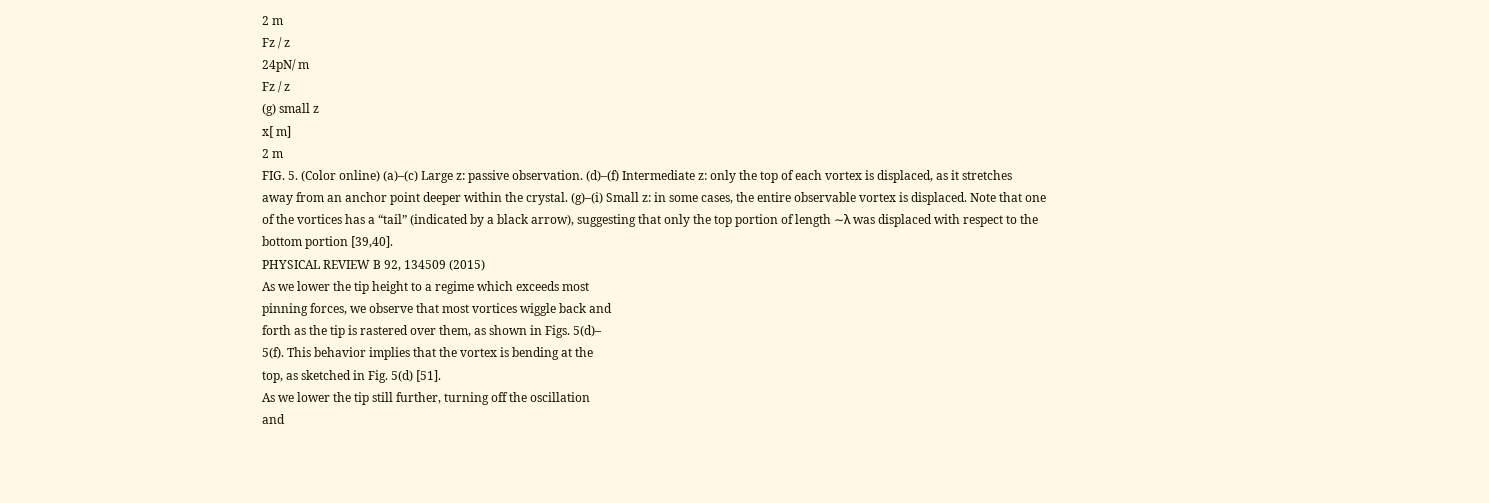2 m
Fz / z
24pN/ m
Fz / z
(g) small z
x[ m]
2 m
FIG. 5. (Color online) (a)–(c) Large z: passive observation. (d)–(f) Intermediate z: only the top of each vortex is displaced, as it stretches
away from an anchor point deeper within the crystal. (g)–(i) Small z: in some cases, the entire observable vortex is displaced. Note that one
of the vortices has a “tail” (indicated by a black arrow), suggesting that only the top portion of length ∼λ was displaced with respect to the
bottom portion [39,40].
PHYSICAL REVIEW B 92, 134509 (2015)
As we lower the tip height to a regime which exceeds most
pinning forces, we observe that most vortices wiggle back and
forth as the tip is rastered over them, as shown in Figs. 5(d)–
5(f). This behavior implies that the vortex is bending at the
top, as sketched in Fig. 5(d) [51].
As we lower the tip still further, turning off the oscillation
and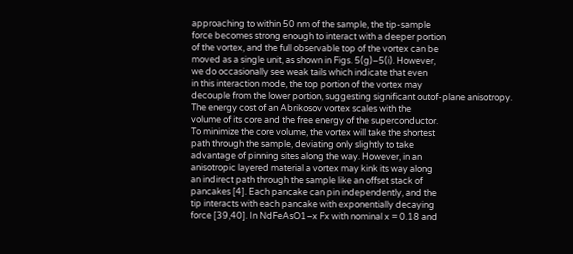approaching to within 50 nm of the sample, the tip-sample
force becomes strong enough to interact with a deeper portion
of the vortex, and the full observable top of the vortex can be
moved as a single unit, as shown in Figs. 5(g)–5(i). However,
we do occasionally see weak tails which indicate that even
in this interaction mode, the top portion of the vortex may
decouple from the lower portion, suggesting significant outof-plane anisotropy.
The energy cost of an Abrikosov vortex scales with the
volume of its core and the free energy of the superconductor.
To minimize the core volume, the vortex will take the shortest
path through the sample, deviating only slightly to take
advantage of pinning sites along the way. However, in an
anisotropic layered material a vortex may kink its way along
an indirect path through the sample like an offset stack of
pancakes [4]. Each pancake can pin independently, and the
tip interacts with each pancake with exponentially decaying
force [39,40]. In NdFeAsO1−x Fx with nominal x = 0.18 and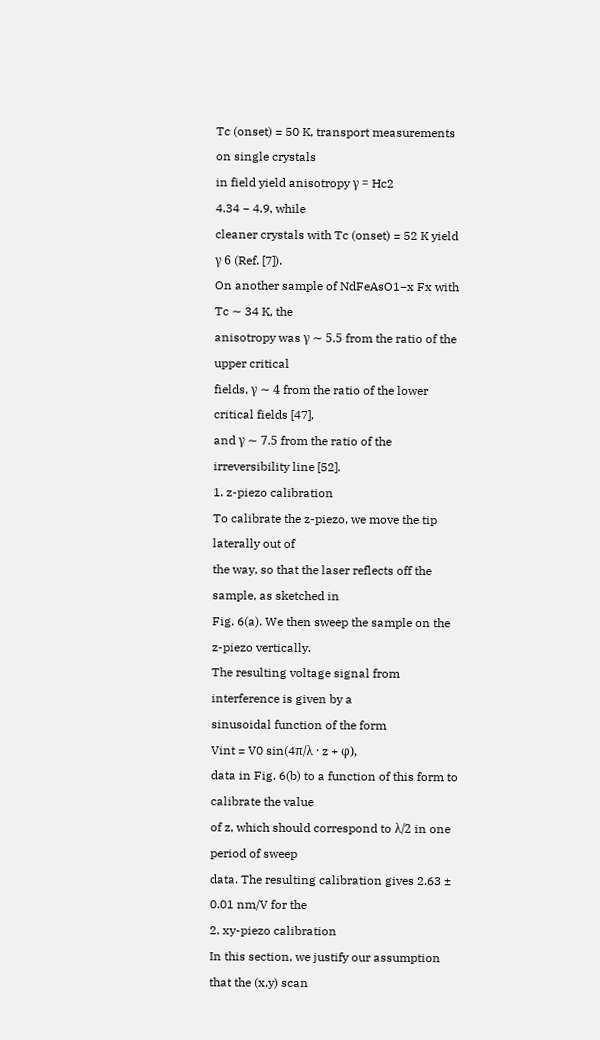Tc (onset) = 50 K, transport measurements on single crystals
in field yield anisotropy γ = Hc2
4.34 − 4.9, while
cleaner crystals with Tc (onset) = 52 K yield γ 6 (Ref. [7]).
On another sample of NdFeAsO1−x Fx with Tc ∼ 34 K, the
anisotropy was γ ∼ 5.5 from the ratio of the upper critical
fields, γ ∼ 4 from the ratio of the lower critical fields [47],
and γ ∼ 7.5 from the ratio of the irreversibility line [52].
1. z-piezo calibration
To calibrate the z-piezo, we move the tip laterally out of
the way, so that the laser reflects off the sample, as sketched in
Fig. 6(a). We then sweep the sample on the z-piezo vertically.
The resulting voltage signal from interference is given by a
sinusoidal function of the form
Vint = V0 sin(4π/λ · z + φ),
data in Fig. 6(b) to a function of this form to calibrate the value
of z, which should correspond to λ/2 in one period of sweep
data. The resulting calibration gives 2.63 ± 0.01 nm/V for the
2. xy-piezo calibration
In this section, we justify our assumption that the (x,y) scan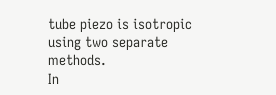tube piezo is isotropic using two separate methods.
In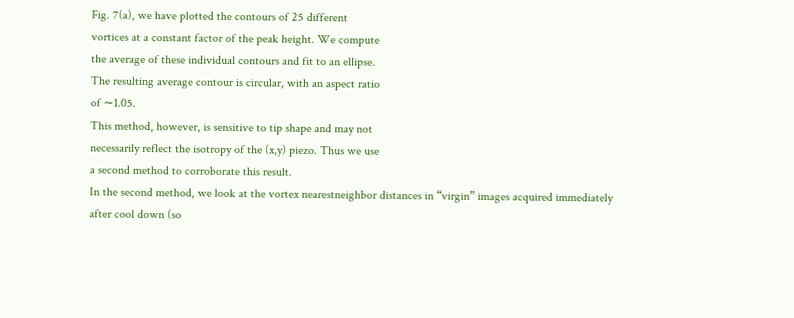Fig. 7(a), we have plotted the contours of 25 different
vortices at a constant factor of the peak height. We compute
the average of these individual contours and fit to an ellipse.
The resulting average contour is circular, with an aspect ratio
of ∼1.05.
This method, however, is sensitive to tip shape and may not
necessarily reflect the isotropy of the (x,y) piezo. Thus we use
a second method to corroborate this result.
In the second method, we look at the vortex nearestneighbor distances in “virgin” images acquired immediately
after cool down (so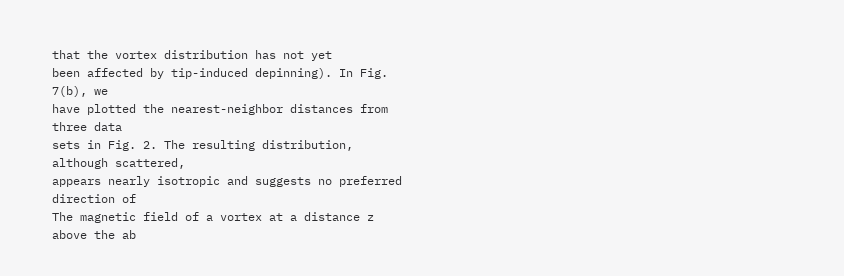that the vortex distribution has not yet
been affected by tip-induced depinning). In Fig. 7(b), we
have plotted the nearest-neighbor distances from three data
sets in Fig. 2. The resulting distribution, although scattered,
appears nearly isotropic and suggests no preferred direction of
The magnetic field of a vortex at a distance z above the ab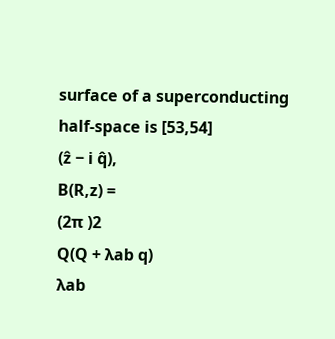surface of a superconducting half-space is [53,54]
(ẑ − i q̂),
B(R,z) =
(2π )2
Q(Q + λab q)
λab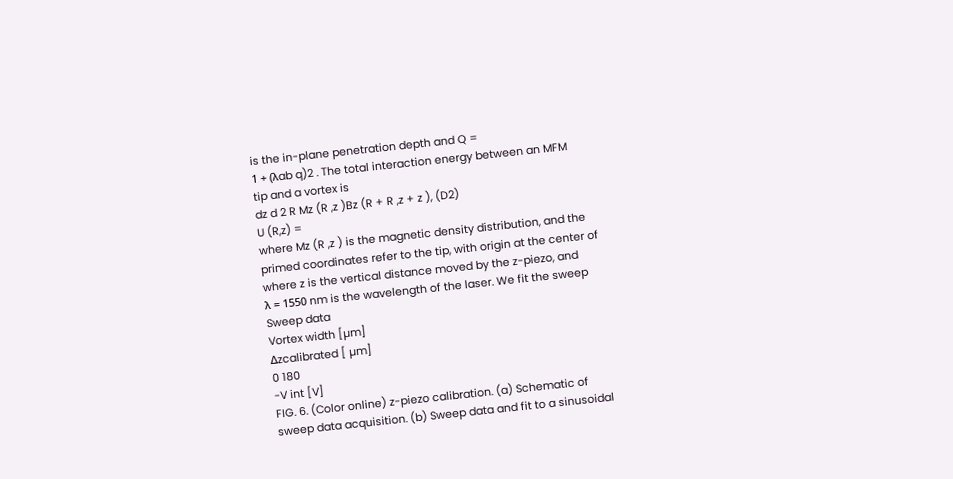is the in-plane penetration depth and Q =
1 + (λab q)2 . The total interaction energy between an MFM
tip and a vortex is
dz d 2 R Mz (R ,z )Bz (R + R ,z + z ), (D2)
U (R,z) =
where Mz (R ,z ) is the magnetic density distribution, and the
primed coordinates refer to the tip, with origin at the center of
where z is the vertical distance moved by the z-piezo, and
λ = 1550 nm is the wavelength of the laser. We fit the sweep
Sweep data
Vortex width [µm]
Δzcalibrated [ µm]
0 180
-V int [V]
FIG. 6. (Color online) z-piezo calibration. (a) Schematic of
sweep data acquisition. (b) Sweep data and fit to a sinusoidal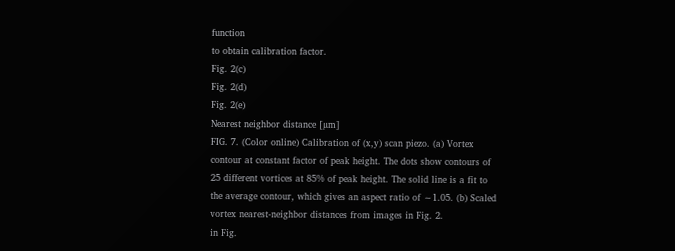function
to obtain calibration factor.
Fig. 2(c)
Fig. 2(d)
Fig. 2(e)
Nearest neighbor distance [µm]
FIG. 7. (Color online) Calibration of (x,y) scan piezo. (a) Vortex
contour at constant factor of peak height. The dots show contours of
25 different vortices at 85% of peak height. The solid line is a fit to
the average contour, which gives an aspect ratio of ∼1.05. (b) Scaled
vortex nearest-neighbor distances from images in Fig. 2.
in Fig.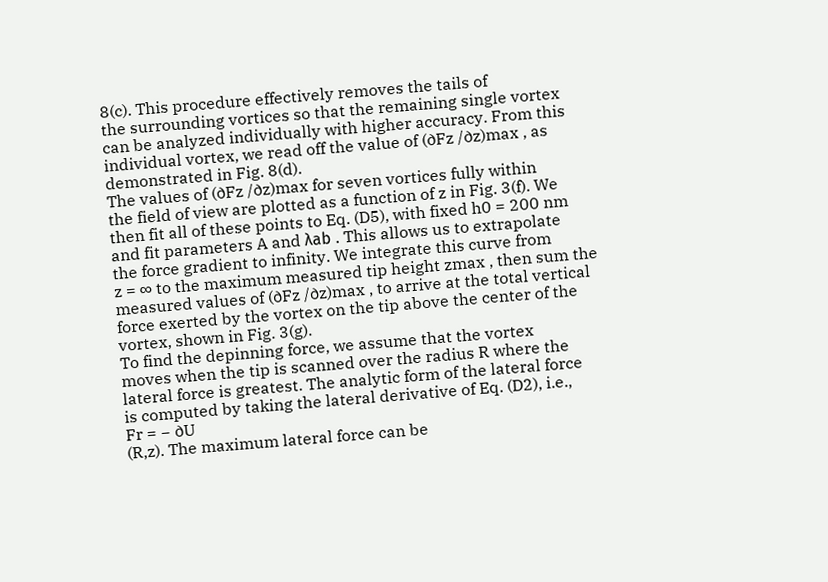8(c). This procedure effectively removes the tails of
the surrounding vortices so that the remaining single vortex
can be analyzed individually with higher accuracy. From this
individual vortex, we read off the value of (∂Fz /∂z)max , as
demonstrated in Fig. 8(d).
The values of (∂Fz /∂z)max for seven vortices fully within
the field of view are plotted as a function of z in Fig. 3(f). We
then fit all of these points to Eq. (D5), with fixed h0 = 200 nm
and fit parameters A and λab . This allows us to extrapolate
the force gradient to infinity. We integrate this curve from
z = ∞ to the maximum measured tip height zmax , then sum the
measured values of (∂Fz /∂z)max , to arrive at the total vertical
force exerted by the vortex on the tip above the center of the
vortex, shown in Fig. 3(g).
To find the depinning force, we assume that the vortex
moves when the tip is scanned over the radius R where the
lateral force is greatest. The analytic form of the lateral force
is computed by taking the lateral derivative of Eq. (D2), i.e.,
Fr = − ∂U
(R,z). The maximum lateral force can be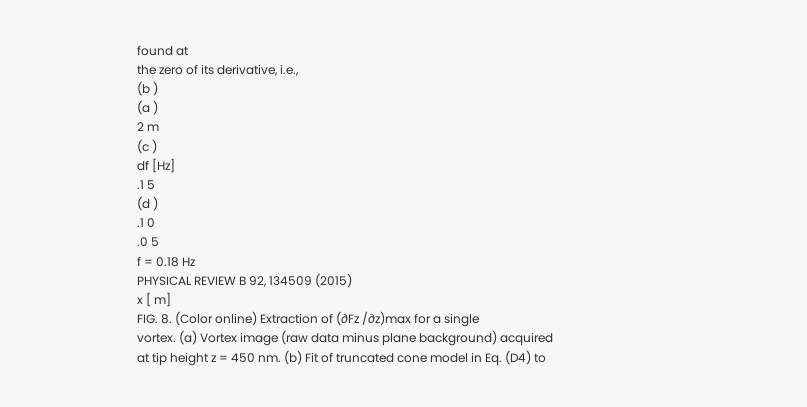found at
the zero of its derivative, i.e.,
(b )
(a )
2 m
(c )
df [Hz]
.1 5
(d )
.1 0
.0 5
f = 0.18 Hz
PHYSICAL REVIEW B 92, 134509 (2015)
x [ m]
FIG. 8. (Color online) Extraction of (∂Fz /∂z)max for a single
vortex. (a) Vortex image (raw data minus plane background) acquired
at tip height z = 450 nm. (b) Fit of truncated cone model in Eq. (D4) to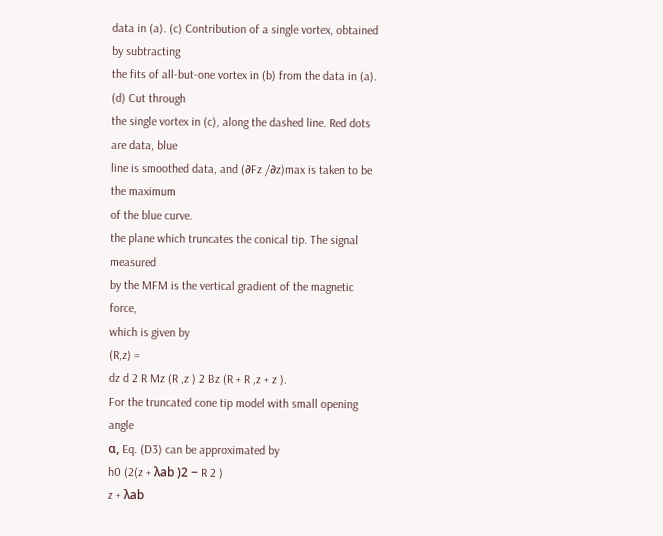data in (a). (c) Contribution of a single vortex, obtained by subtracting
the fits of all-but-one vortex in (b) from the data in (a). (d) Cut through
the single vortex in (c), along the dashed line. Red dots are data, blue
line is smoothed data, and (∂Fz /∂z)max is taken to be the maximum
of the blue curve.
the plane which truncates the conical tip. The signal measured
by the MFM is the vertical gradient of the magnetic force,
which is given by
(R,z) =
dz d 2 R Mz (R ,z ) 2 Bz (R + R ,z + z ).
For the truncated cone tip model with small opening angle
α, Eq. (D3) can be approximated by
h0 (2(z + λab )2 − R 2 )
z + λab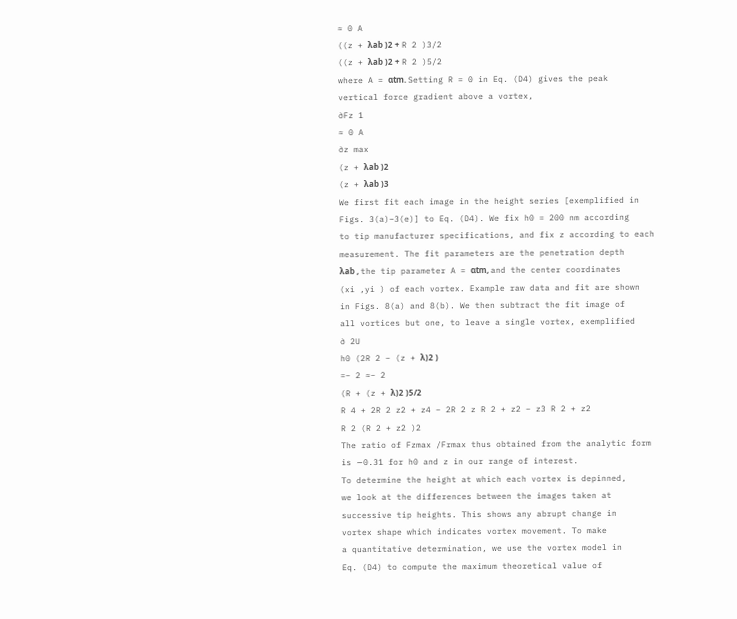≈ 0 A
((z + λab )2 + R 2 )3/2
((z + λab )2 + R 2 )5/2
where A = αtm. Setting R = 0 in Eq. (D4) gives the peak
vertical force gradient above a vortex,
∂Fz 1
≈ 0 A
∂z max
(z + λab )2
(z + λab )3
We first fit each image in the height series [exemplified in
Figs. 3(a)–3(e)] to Eq. (D4). We fix h0 = 200 nm according
to tip manufacturer specifications, and fix z according to each
measurement. The fit parameters are the penetration depth
λab , the tip parameter A = αtm, and the center coordinates
(xi ,yi ) of each vortex. Example raw data and fit are shown
in Figs. 8(a) and 8(b). We then subtract the fit image of
all vortices but one, to leave a single vortex, exemplified
∂ 2U
h0 (2R 2 − (z + λ)2 )
=− 2 ≈− 2
(R + (z + λ)2 )5/2
R 4 + 2R 2 z2 + z4 − 2R 2 z R 2 + z2 − z3 R 2 + z2
R 2 (R 2 + z2 )2
The ratio of Fzmax /Frmax thus obtained from the analytic form
is ∼0.31 for h0 and z in our range of interest.
To determine the height at which each vortex is depinned,
we look at the differences between the images taken at
successive tip heights. This shows any abrupt change in
vortex shape which indicates vortex movement. To make
a quantitative determination, we use the vortex model in
Eq. (D4) to compute the maximum theoretical value of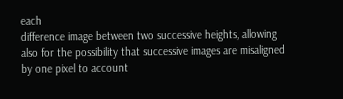each
difference image between two successive heights, allowing
also for the possibility that successive images are misaligned
by one pixel to account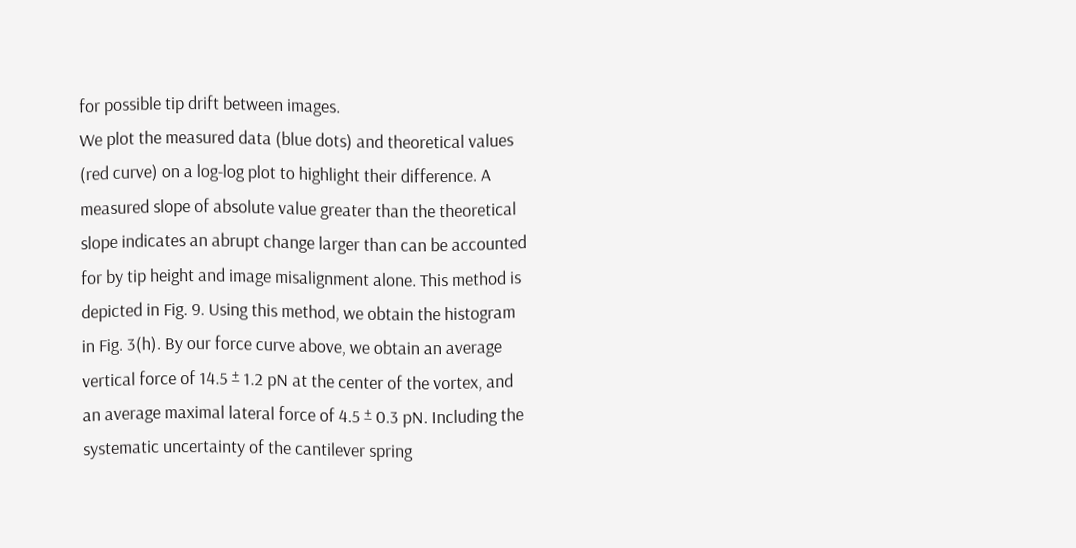for possible tip drift between images.
We plot the measured data (blue dots) and theoretical values
(red curve) on a log-log plot to highlight their difference. A
measured slope of absolute value greater than the theoretical
slope indicates an abrupt change larger than can be accounted
for by tip height and image misalignment alone. This method is
depicted in Fig. 9. Using this method, we obtain the histogram
in Fig. 3(h). By our force curve above, we obtain an average
vertical force of 14.5 ± 1.2 pN at the center of the vortex, and
an average maximal lateral force of 4.5 ± 0.3 pN. Including the
systematic uncertainty of the cantilever spring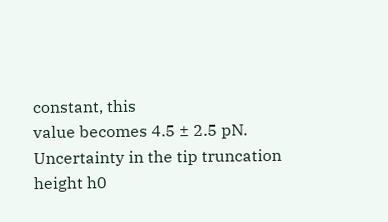constant, this
value becomes 4.5 ± 2.5 pN. Uncertainty in the tip truncation
height h0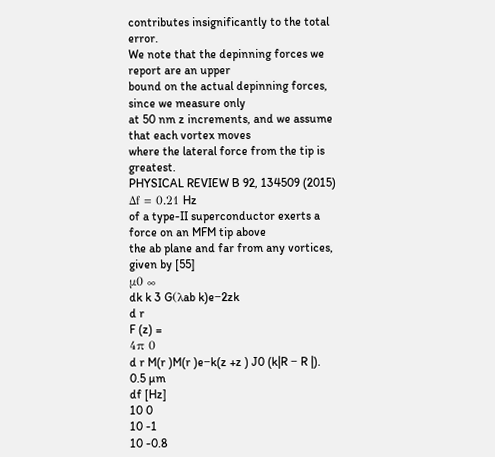contributes insignificantly to the total error.
We note that the depinning forces we report are an upper
bound on the actual depinning forces, since we measure only
at 50 nm z increments, and we assume that each vortex moves
where the lateral force from the tip is greatest.
PHYSICAL REVIEW B 92, 134509 (2015)
Δf = 0.21 Hz
of a type-II superconductor exerts a force on an MFM tip above
the ab plane and far from any vortices, given by [55]
μ0 ∞
dk k 3 G(λab k)e−2zk
d r
F (z) =
4π 0
d r M(r )M(r )e−k(z +z ) J0 (k|R − R |).
0.5 µm
df [Hz]
10 0
10 -1
10 -0.8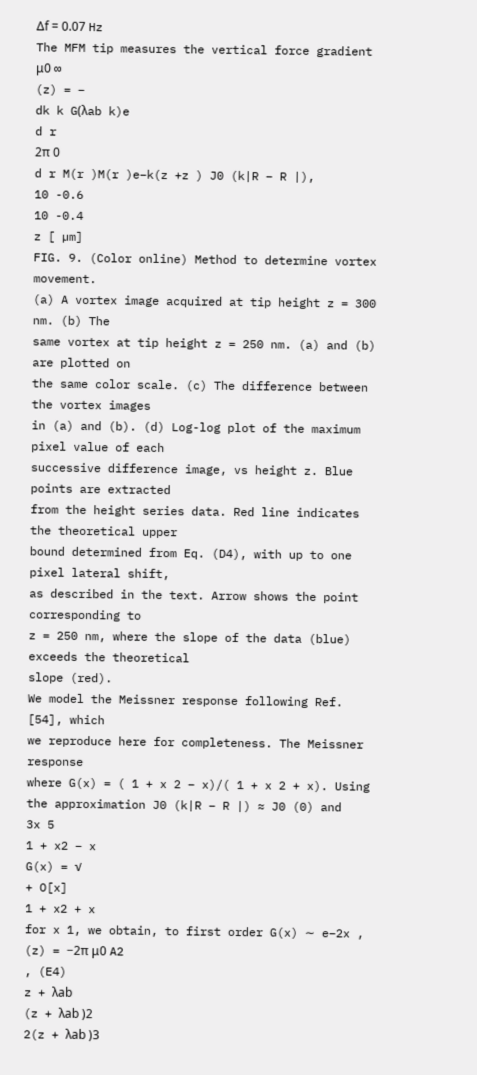Δf = 0.07 Hz
The MFM tip measures the vertical force gradient
μ0 ∞
(z) = −
dk k G(λab k)e
d r
2π 0
d r M(r )M(r )e−k(z +z ) J0 (k|R − R |),
10 -0.6
10 -0.4
z [ µm]
FIG. 9. (Color online) Method to determine vortex movement.
(a) A vortex image acquired at tip height z = 300 nm. (b) The
same vortex at tip height z = 250 nm. (a) and (b) are plotted on
the same color scale. (c) The difference between the vortex images
in (a) and (b). (d) Log-log plot of the maximum pixel value of each
successive difference image, vs height z. Blue points are extracted
from the height series data. Red line indicates the theoretical upper
bound determined from Eq. (D4), with up to one pixel lateral shift,
as described in the text. Arrow shows the point corresponding to
z = 250 nm, where the slope of the data (blue) exceeds the theoretical
slope (red).
We model the Meissner response following Ref. [54], which
we reproduce here for completeness. The Meissner response
where G(x) = ( 1 + x 2 − x)/( 1 + x 2 + x). Using the approximation J0 (k|R − R |) ≈ J0 (0) and
3x 5
1 + x2 − x
G(x) = √
+ O[x]
1 + x2 + x
for x 1, we obtain, to first order G(x) ∼ e−2x ,
(z) = −2π μ0 A2
, (E4)
z + λab
(z + λab )2
2(z + λab )3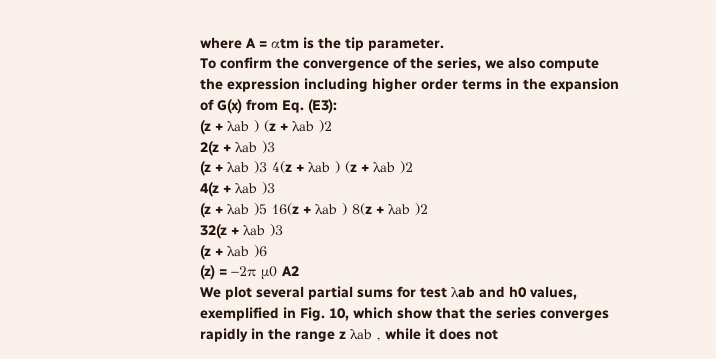where A = αtm is the tip parameter.
To confirm the convergence of the series, we also compute
the expression including higher order terms in the expansion
of G(x) from Eq. (E3):
(z + λab ) (z + λab )2
2(z + λab )3
(z + λab )3 4(z + λab ) (z + λab )2
4(z + λab )3
(z + λab )5 16(z + λab ) 8(z + λab )2
32(z + λab )3
(z + λab )6
(z) = −2π μ0 A2
We plot several partial sums for test λab and h0 values,
exemplified in Fig. 10, which show that the series converges
rapidly in the range z λab , while it does not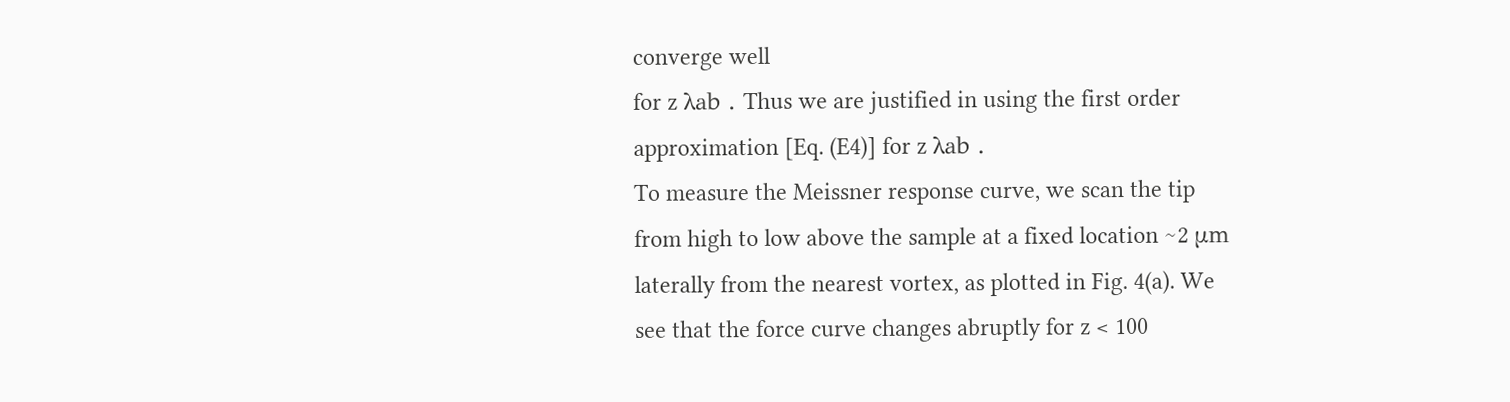converge well
for z λab . Thus we are justified in using the first order
approximation [Eq. (E4)] for z λab .
To measure the Meissner response curve, we scan the tip
from high to low above the sample at a fixed location ∼2 μm
laterally from the nearest vortex, as plotted in Fig. 4(a). We
see that the force curve changes abruptly for z < 100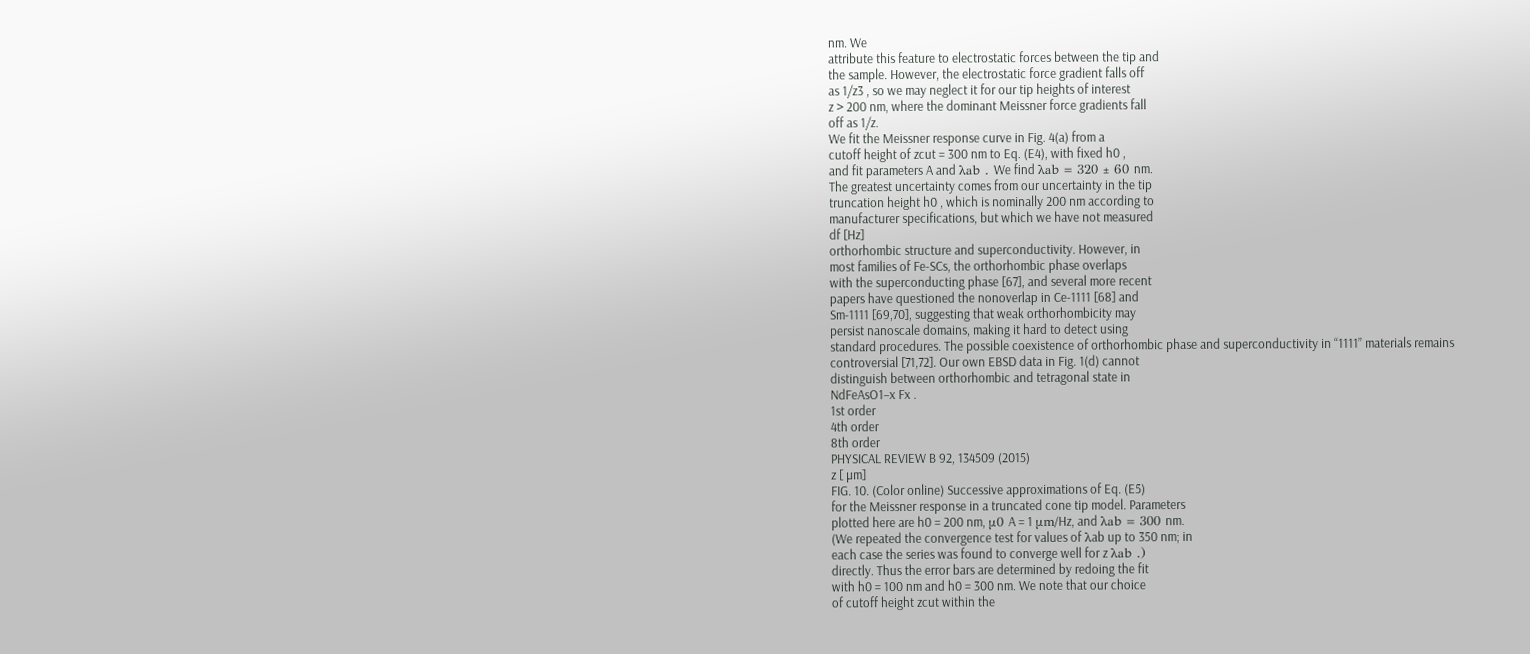nm. We
attribute this feature to electrostatic forces between the tip and
the sample. However, the electrostatic force gradient falls off
as 1/z3 , so we may neglect it for our tip heights of interest
z > 200 nm, where the dominant Meissner force gradients fall
off as 1/z.
We fit the Meissner response curve in Fig. 4(a) from a
cutoff height of zcut = 300 nm to Eq. (E4), with fixed h0 ,
and fit parameters A and λab . We find λab = 320 ± 60 nm.
The greatest uncertainty comes from our uncertainty in the tip
truncation height h0 , which is nominally 200 nm according to
manufacturer specifications, but which we have not measured
df [Hz]
orthorhombic structure and superconductivity. However, in
most families of Fe-SCs, the orthorhombic phase overlaps
with the superconducting phase [67], and several more recent
papers have questioned the nonoverlap in Ce-1111 [68] and
Sm-1111 [69,70], suggesting that weak orthorhombicity may
persist nanoscale domains, making it hard to detect using
standard procedures. The possible coexistence of orthorhombic phase and superconductivity in “1111” materials remains
controversial [71,72]. Our own EBSD data in Fig. 1(d) cannot
distinguish between orthorhombic and tetragonal state in
NdFeAsO1−x Fx .
1st order
4th order
8th order
PHYSICAL REVIEW B 92, 134509 (2015)
z [ µm]
FIG. 10. (Color online) Successive approximations of Eq. (E5)
for the Meissner response in a truncated cone tip model. Parameters
plotted here are h0 = 200 nm, μ0 A = 1 μm/Hz, and λab = 300 nm.
(We repeated the convergence test for values of λab up to 350 nm; in
each case the series was found to converge well for z λab .)
directly. Thus the error bars are determined by redoing the fit
with h0 = 100 nm and h0 = 300 nm. We note that our choice
of cutoff height zcut within the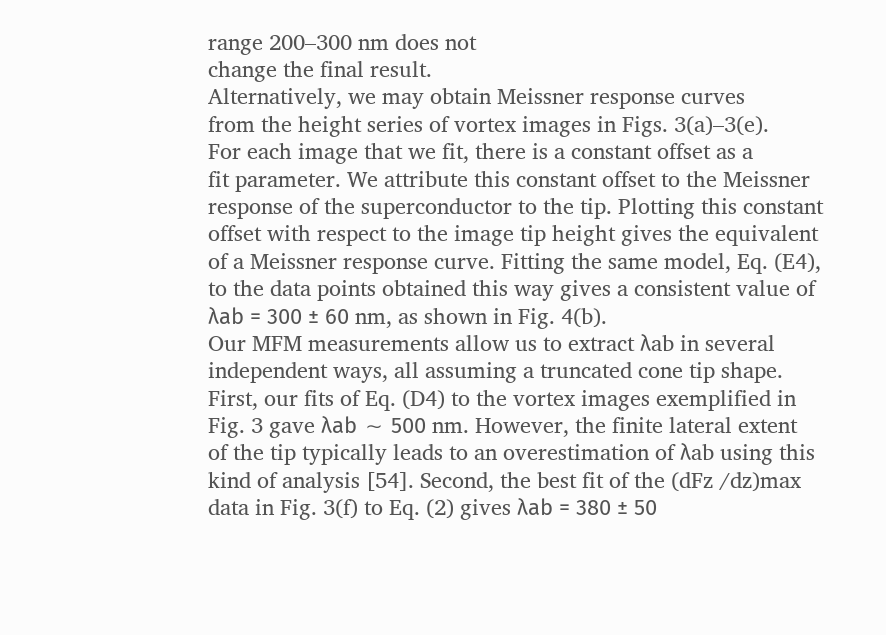range 200–300 nm does not
change the final result.
Alternatively, we may obtain Meissner response curves
from the height series of vortex images in Figs. 3(a)–3(e).
For each image that we fit, there is a constant offset as a
fit parameter. We attribute this constant offset to the Meissner
response of the superconductor to the tip. Plotting this constant
offset with respect to the image tip height gives the equivalent
of a Meissner response curve. Fitting the same model, Eq. (E4),
to the data points obtained this way gives a consistent value of
λab = 300 ± 60 nm, as shown in Fig. 4(b).
Our MFM measurements allow us to extract λab in several
independent ways, all assuming a truncated cone tip shape.
First, our fits of Eq. (D4) to the vortex images exemplified in
Fig. 3 gave λab ∼ 500 nm. However, the finite lateral extent
of the tip typically leads to an overestimation of λab using this
kind of analysis [54]. Second, the best fit of the (dFz /dz)max
data in Fig. 3(f) to Eq. (2) gives λab = 380 ± 50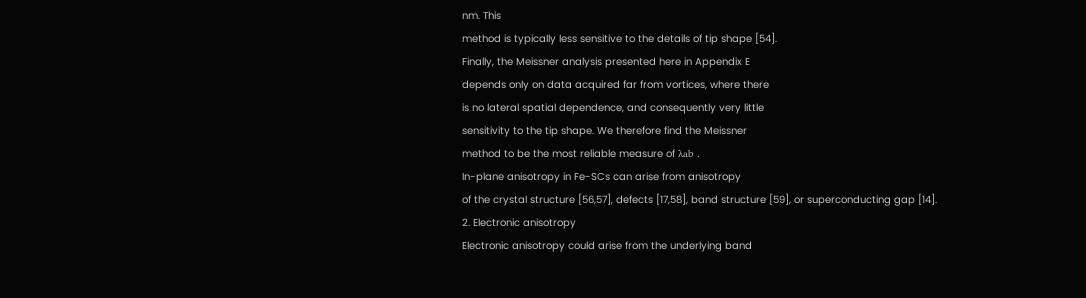nm. This
method is typically less sensitive to the details of tip shape [54].
Finally, the Meissner analysis presented here in Appendix E
depends only on data acquired far from vortices, where there
is no lateral spatial dependence, and consequently very little
sensitivity to the tip shape. We therefore find the Meissner
method to be the most reliable measure of λab .
In-plane anisotropy in Fe-SCs can arise from anisotropy
of the crystal structure [56,57], defects [17,58], band structure [59], or superconducting gap [14].
2. Electronic anisotropy
Electronic anisotropy could arise from the underlying band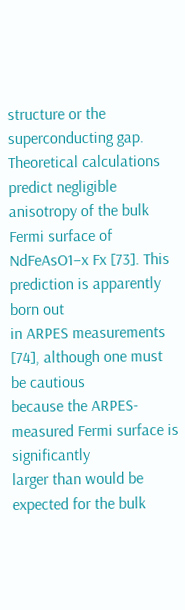structure or the superconducting gap. Theoretical calculations
predict negligible anisotropy of the bulk Fermi surface of
NdFeAsO1−x Fx [73]. This prediction is apparently born out
in ARPES measurements [74], although one must be cautious
because the ARPES-measured Fermi surface is significantly
larger than would be expected for the bulk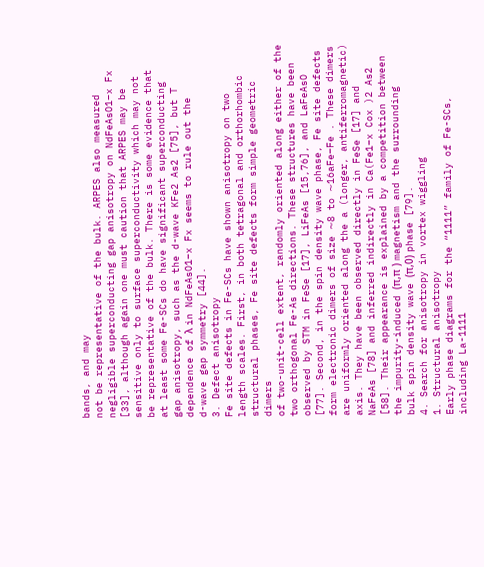bands, and may
not be representative of the bulk. ARPES also measured
negligible superconducting gap anisotropy on NdFeAsO1−x Fx
[33], although again one must caution that ARPES may be
sensitive only to surface superconductivity which may not
be representative of the bulk. There is some evidence that
at least some Fe-SCs do have significant superconducting
gap anisotropy, such as the d-wave KFe2 As2 [75], but T
dependence of λ in NdFeAsO1−x Fx seems to rule out the
d-wave gap symmetry [44].
3. Defect anisotropy
Fe site defects in Fe-SCs have shown anisotropy on two
length scales. First, in both tetragonal and orthorhombic
structural phases, Fe site defects form simple geometric dimers
of two-unit-cell extent, randomly oriented along either of the
two orthogonal Fe-As directions. These structures have been
observed by STM in FeSe [17], LiFeAs [15,76], and LaFeAsO
[77]. Second, in the spin density wave phase, Fe site defects
form electronic dimers of size ∼8 to ∼16aFe−Fe . These dimers
are uniformly oriented along the a (longer, antiferromagnetic)
axis. They have been observed directly in FeSe [17] and
NaFeAs [78] and inferred indirectly in Ca(Fe1−x Cox )2 As2
[58]. Their appearance is explained by a competition between
the impurity-induced (π,π ) magnetism and the surrounding
bulk spin density wave (π,0) phase [79].
4. Search for anisotropy in vortex wiggling
1. Structural anisotropy
Early phase diagrams for the “1111” family of Fe-SCs,
including La-1111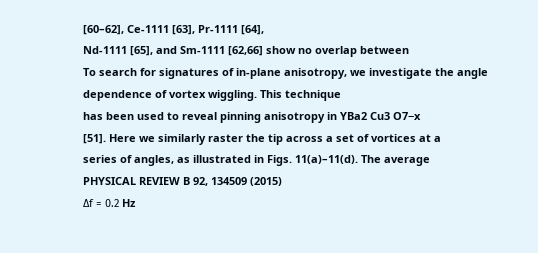[60–62], Ce-1111 [63], Pr-1111 [64],
Nd-1111 [65], and Sm-1111 [62,66] show no overlap between
To search for signatures of in-plane anisotropy, we investigate the angle dependence of vortex wiggling. This technique
has been used to reveal pinning anisotropy in YBa2 Cu3 O7−x
[51]. Here we similarly raster the tip across a set of vortices at a
series of angles, as illustrated in Figs. 11(a)–11(d). The average
PHYSICAL REVIEW B 92, 134509 (2015)
Δf = 0.2 Hz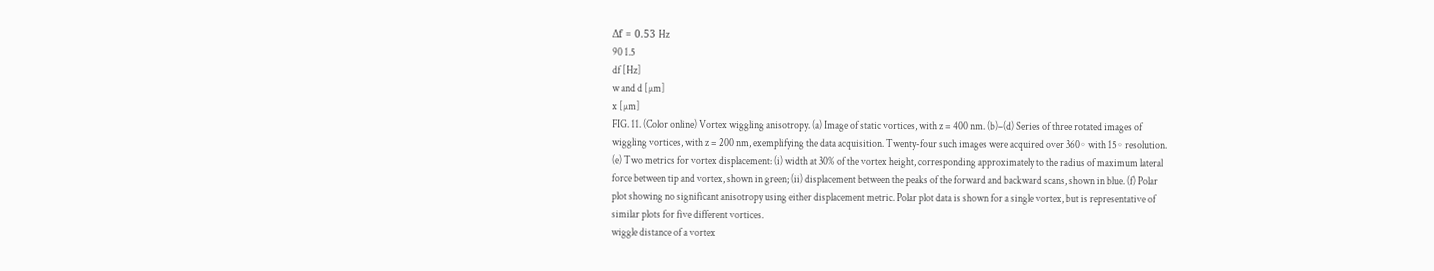Δf = 0.53 Hz
90 1.5
df [Hz]
w and d [µm]
x [µm]
FIG. 11. (Color online) Vortex wiggling anisotropy. (a) Image of static vortices, with z = 400 nm. (b)–(d) Series of three rotated images of
wiggling vortices, with z = 200 nm, exemplifying the data acquisition. Twenty-four such images were acquired over 360◦ with 15◦ resolution.
(e) Two metrics for vortex displacement: (i) width at 30% of the vortex height, corresponding approximately to the radius of maximum lateral
force between tip and vortex, shown in green; (ii) displacement between the peaks of the forward and backward scans, shown in blue. (f) Polar
plot showing no significant anisotropy using either displacement metric. Polar plot data is shown for a single vortex, but is representative of
similar plots for five different vortices.
wiggle distance of a vortex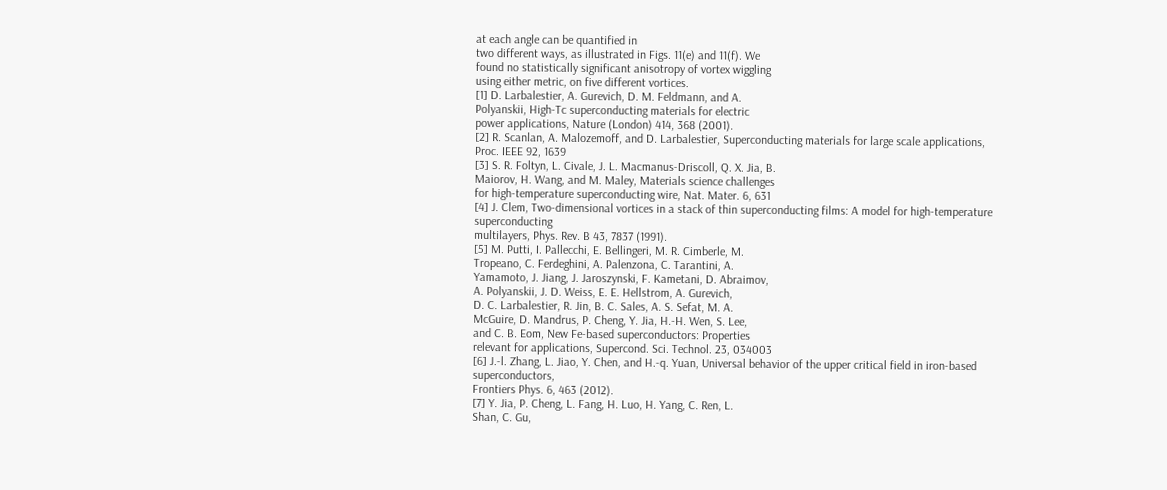at each angle can be quantified in
two different ways, as illustrated in Figs. 11(e) and 11(f). We
found no statistically significant anisotropy of vortex wiggling
using either metric, on five different vortices.
[1] D. Larbalestier, A. Gurevich, D. M. Feldmann, and A.
Polyanskii, High-Tc superconducting materials for electric
power applications, Nature (London) 414, 368 (2001).
[2] R. Scanlan, A. Malozemoff, and D. Larbalestier, Superconducting materials for large scale applications, Proc. IEEE 92, 1639
[3] S. R. Foltyn, L. Civale, J. L. Macmanus-Driscoll, Q. X. Jia, B.
Maiorov, H. Wang, and M. Maley, Materials science challenges
for high-temperature superconducting wire, Nat. Mater. 6, 631
[4] J. Clem, Two-dimensional vortices in a stack of thin superconducting films: A model for high-temperature superconducting
multilayers, Phys. Rev. B 43, 7837 (1991).
[5] M. Putti, I. Pallecchi, E. Bellingeri, M. R. Cimberle, M.
Tropeano, C. Ferdeghini, A. Palenzona, C. Tarantini, A.
Yamamoto, J. Jiang, J. Jaroszynski, F. Kametani, D. Abraimov,
A. Polyanskii, J. D. Weiss, E. E. Hellstrom, A. Gurevich,
D. C. Larbalestier, R. Jin, B. C. Sales, A. S. Sefat, M. A.
McGuire, D. Mandrus, P. Cheng, Y. Jia, H.-H. Wen, S. Lee,
and C. B. Eom, New Fe-based superconductors: Properties
relevant for applications, Supercond. Sci. Technol. 23, 034003
[6] J.-l. Zhang, L. Jiao, Y. Chen, and H.-q. Yuan, Universal behavior of the upper critical field in iron-based superconductors,
Frontiers Phys. 6, 463 (2012).
[7] Y. Jia, P. Cheng, L. Fang, H. Luo, H. Yang, C. Ren, L.
Shan, C. Gu,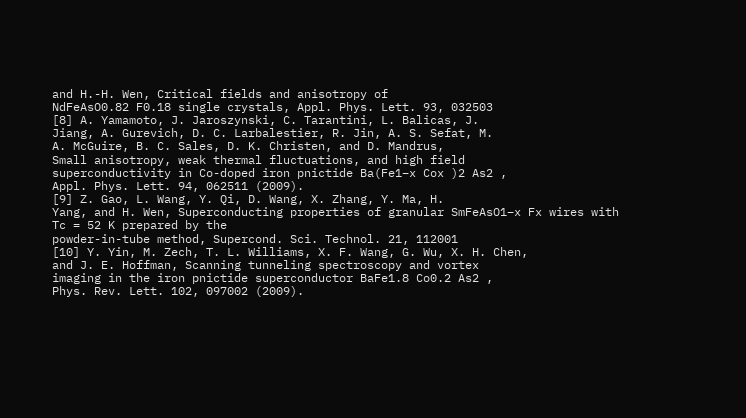and H.-H. Wen, Critical fields and anisotropy of
NdFeAsO0.82 F0.18 single crystals, Appl. Phys. Lett. 93, 032503
[8] A. Yamamoto, J. Jaroszynski, C. Tarantini, L. Balicas, J.
Jiang, A. Gurevich, D. C. Larbalestier, R. Jin, A. S. Sefat, M.
A. McGuire, B. C. Sales, D. K. Christen, and D. Mandrus,
Small anisotropy, weak thermal fluctuations, and high field
superconductivity in Co-doped iron pnictide Ba(Fe1−x Cox )2 As2 ,
Appl. Phys. Lett. 94, 062511 (2009).
[9] Z. Gao, L. Wang, Y. Qi, D. Wang, X. Zhang, Y. Ma, H.
Yang, and H. Wen, Superconducting properties of granular SmFeAsO1−x Fx wires with Tc = 52 K prepared by the
powder-in-tube method, Supercond. Sci. Technol. 21, 112001
[10] Y. Yin, M. Zech, T. L. Williams, X. F. Wang, G. Wu, X. H. Chen,
and J. E. Hoffman, Scanning tunneling spectroscopy and vortex
imaging in the iron pnictide superconductor BaFe1.8 Co0.2 As2 ,
Phys. Rev. Lett. 102, 097002 (2009).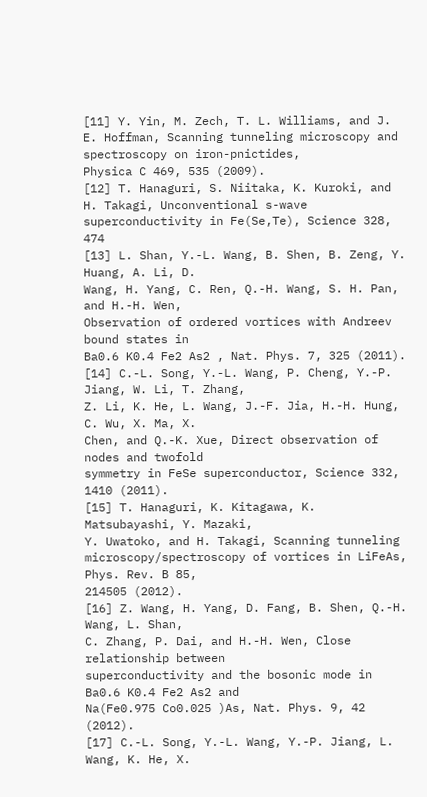[11] Y. Yin, M. Zech, T. L. Williams, and J. E. Hoffman, Scanning tunneling microscopy and spectroscopy on iron-pnictides,
Physica C 469, 535 (2009).
[12] T. Hanaguri, S. Niitaka, K. Kuroki, and H. Takagi, Unconventional s-wave superconductivity in Fe(Se,Te), Science 328, 474
[13] L. Shan, Y.-L. Wang, B. Shen, B. Zeng, Y. Huang, A. Li, D.
Wang, H. Yang, C. Ren, Q.-H. Wang, S. H. Pan, and H.-H. Wen,
Observation of ordered vortices with Andreev bound states in
Ba0.6 K0.4 Fe2 As2 , Nat. Phys. 7, 325 (2011).
[14] C.-L. Song, Y.-L. Wang, P. Cheng, Y.-P. Jiang, W. Li, T. Zhang,
Z. Li, K. He, L. Wang, J.-F. Jia, H.-H. Hung, C. Wu, X. Ma, X.
Chen, and Q.-K. Xue, Direct observation of nodes and twofold
symmetry in FeSe superconductor, Science 332, 1410 (2011).
[15] T. Hanaguri, K. Kitagawa, K. Matsubayashi, Y. Mazaki,
Y. Uwatoko, and H. Takagi, Scanning tunneling microscopy/spectroscopy of vortices in LiFeAs, Phys. Rev. B 85,
214505 (2012).
[16] Z. Wang, H. Yang, D. Fang, B. Shen, Q.-H. Wang, L. Shan,
C. Zhang, P. Dai, and H.-H. Wen, Close relationship between
superconductivity and the bosonic mode in Ba0.6 K0.4 Fe2 As2 and
Na(Fe0.975 Co0.025 )As, Nat. Phys. 9, 42 (2012).
[17] C.-L. Song, Y.-L. Wang, Y.-P. Jiang, L. Wang, K. He, X.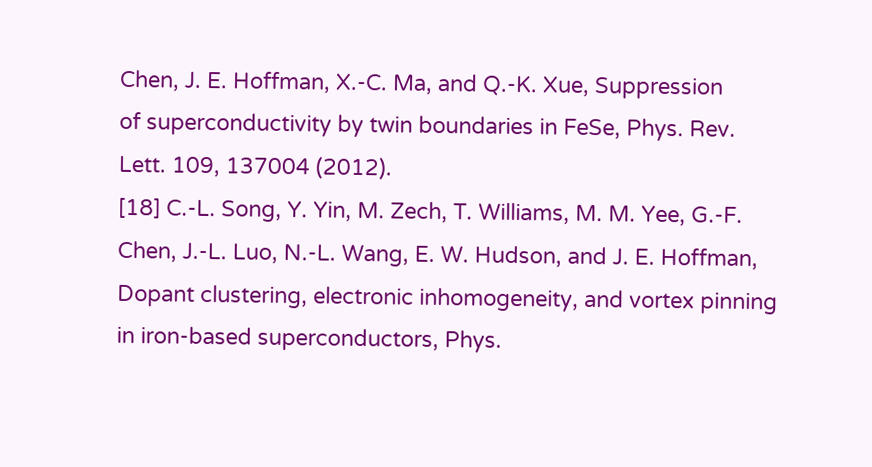Chen, J. E. Hoffman, X.-C. Ma, and Q.-K. Xue, Suppression
of superconductivity by twin boundaries in FeSe, Phys. Rev.
Lett. 109, 137004 (2012).
[18] C.-L. Song, Y. Yin, M. Zech, T. Williams, M. M. Yee, G.-F.
Chen, J.-L. Luo, N.-L. Wang, E. W. Hudson, and J. E. Hoffman,
Dopant clustering, electronic inhomogeneity, and vortex pinning
in iron-based superconductors, Phys.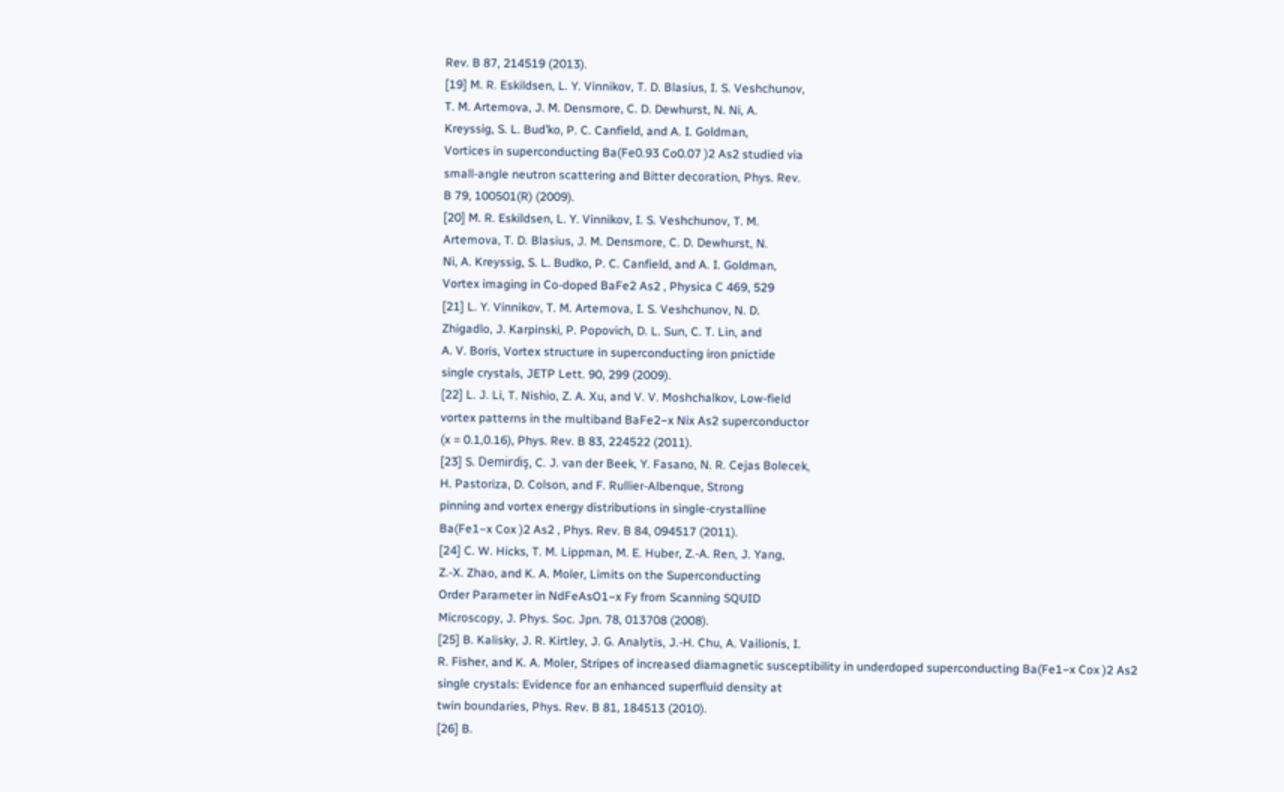Rev. B 87, 214519 (2013).
[19] M. R. Eskildsen, L. Y. Vinnikov, T. D. Blasius, I. S. Veshchunov,
T. M. Artemova, J. M. Densmore, C. D. Dewhurst, N. Ni, A.
Kreyssig, S. L. Bud’ko, P. C. Canfield, and A. I. Goldman,
Vortices in superconducting Ba(Fe0.93 Co0.07 )2 As2 studied via
small-angle neutron scattering and Bitter decoration, Phys. Rev.
B 79, 100501(R) (2009).
[20] M. R. Eskildsen, L. Y. Vinnikov, I. S. Veshchunov, T. M.
Artemova, T. D. Blasius, J. M. Densmore, C. D. Dewhurst, N.
Ni, A. Kreyssig, S. L. Budko, P. C. Canfield, and A. I. Goldman,
Vortex imaging in Co-doped BaFe2 As2 , Physica C 469, 529
[21] L. Y. Vinnikov, T. M. Artemova, I. S. Veshchunov, N. D.
Zhigadlo, J. Karpinski, P. Popovich, D. L. Sun, C. T. Lin, and
A. V. Boris, Vortex structure in superconducting iron pnictide
single crystals, JETP Lett. 90, 299 (2009).
[22] L. J. Li, T. Nishio, Z. A. Xu, and V. V. Moshchalkov, Low-field
vortex patterns in the multiband BaFe2−x Nix As2 superconductor
(x = 0.1,0.16), Phys. Rev. B 83, 224522 (2011).
[23] S. Demirdiş, C. J. van der Beek, Y. Fasano, N. R. Cejas Bolecek,
H. Pastoriza, D. Colson, and F. Rullier-Albenque, Strong
pinning and vortex energy distributions in single-crystalline
Ba(Fe1−x Cox )2 As2 , Phys. Rev. B 84, 094517 (2011).
[24] C. W. Hicks, T. M. Lippman, M. E. Huber, Z.-A. Ren, J. Yang,
Z.-X. Zhao, and K. A. Moler, Limits on the Superconducting
Order Parameter in NdFeAsO1−x Fy from Scanning SQUID
Microscopy, J. Phys. Soc. Jpn. 78, 013708 (2008).
[25] B. Kalisky, J. R. Kirtley, J. G. Analytis, J.-H. Chu, A. Vailionis, I.
R. Fisher, and K. A. Moler, Stripes of increased diamagnetic susceptibility in underdoped superconducting Ba(Fe1−x Cox )2 As2
single crystals: Evidence for an enhanced superfluid density at
twin boundaries, Phys. Rev. B 81, 184513 (2010).
[26] B.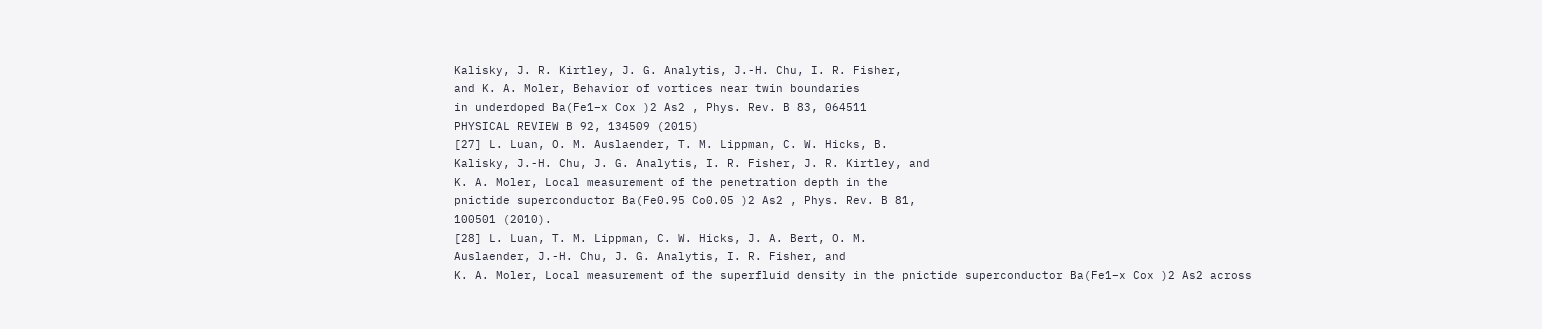Kalisky, J. R. Kirtley, J. G. Analytis, J.-H. Chu, I. R. Fisher,
and K. A. Moler, Behavior of vortices near twin boundaries
in underdoped Ba(Fe1−x Cox )2 As2 , Phys. Rev. B 83, 064511
PHYSICAL REVIEW B 92, 134509 (2015)
[27] L. Luan, O. M. Auslaender, T. M. Lippman, C. W. Hicks, B.
Kalisky, J.-H. Chu, J. G. Analytis, I. R. Fisher, J. R. Kirtley, and
K. A. Moler, Local measurement of the penetration depth in the
pnictide superconductor Ba(Fe0.95 Co0.05 )2 As2 , Phys. Rev. B 81,
100501 (2010).
[28] L. Luan, T. M. Lippman, C. W. Hicks, J. A. Bert, O. M.
Auslaender, J.-H. Chu, J. G. Analytis, I. R. Fisher, and
K. A. Moler, Local measurement of the superfluid density in the pnictide superconductor Ba(Fe1−x Cox )2 As2 across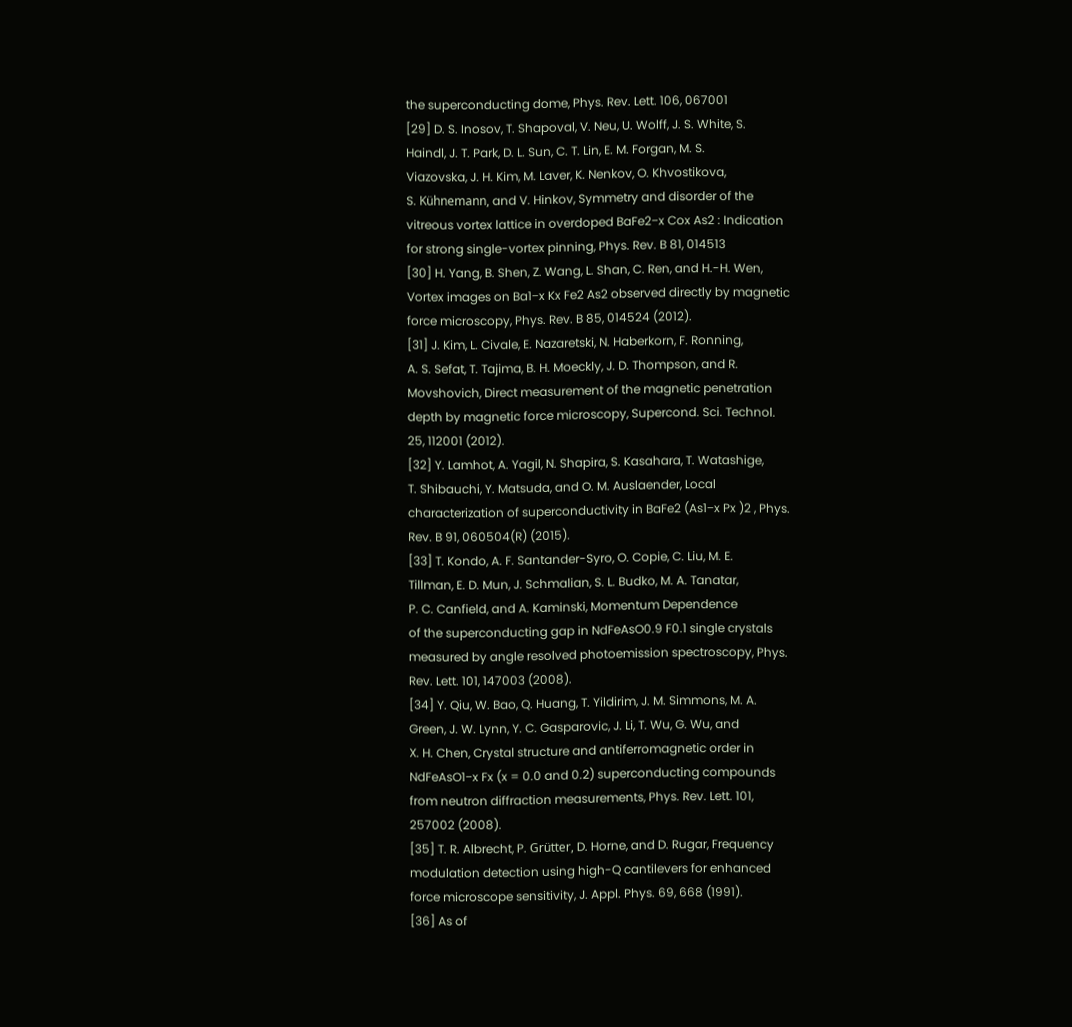the superconducting dome, Phys. Rev. Lett. 106, 067001
[29] D. S. Inosov, T. Shapoval, V. Neu, U. Wolff, J. S. White, S.
Haindl, J. T. Park, D. L. Sun, C. T. Lin, E. M. Forgan, M. S.
Viazovska, J. H. Kim, M. Laver, K. Nenkov, O. Khvostikova,
S. Kühnemann, and V. Hinkov, Symmetry and disorder of the
vitreous vortex lattice in overdoped BaFe2−x Cox As2 : Indication
for strong single-vortex pinning, Phys. Rev. B 81, 014513
[30] H. Yang, B. Shen, Z. Wang, L. Shan, C. Ren, and H.-H. Wen,
Vortex images on Ba1−x Kx Fe2 As2 observed directly by magnetic
force microscopy, Phys. Rev. B 85, 014524 (2012).
[31] J. Kim, L. Civale, E. Nazaretski, N. Haberkorn, F. Ronning,
A. S. Sefat, T. Tajima, B. H. Moeckly, J. D. Thompson, and R.
Movshovich, Direct measurement of the magnetic penetration
depth by magnetic force microscopy, Supercond. Sci. Technol.
25, 112001 (2012).
[32] Y. Lamhot, A. Yagil, N. Shapira, S. Kasahara, T. Watashige,
T. Shibauchi, Y. Matsuda, and O. M. Auslaender, Local
characterization of superconductivity in BaFe2 (As1−x Px )2 , Phys.
Rev. B 91, 060504(R) (2015).
[33] T. Kondo, A. F. Santander-Syro, O. Copie, C. Liu, M. E.
Tillman, E. D. Mun, J. Schmalian, S. L. Budko, M. A. Tanatar,
P. C. Canfield, and A. Kaminski, Momentum Dependence
of the superconducting gap in NdFeAsO0.9 F0.1 single crystals
measured by angle resolved photoemission spectroscopy, Phys.
Rev. Lett. 101, 147003 (2008).
[34] Y. Qiu, W. Bao, Q. Huang, T. Yildirim, J. M. Simmons, M. A.
Green, J. W. Lynn, Y. C. Gasparovic, J. Li, T. Wu, G. Wu, and
X. H. Chen, Crystal structure and antiferromagnetic order in
NdFeAsO1−x Fx (x = 0.0 and 0.2) superconducting compounds
from neutron diffraction measurements, Phys. Rev. Lett. 101,
257002 (2008).
[35] T. R. Albrecht, P. Grütter, D. Horne, and D. Rugar, Frequency
modulation detection using high-Q cantilevers for enhanced
force microscope sensitivity, J. Appl. Phys. 69, 668 (1991).
[36] As of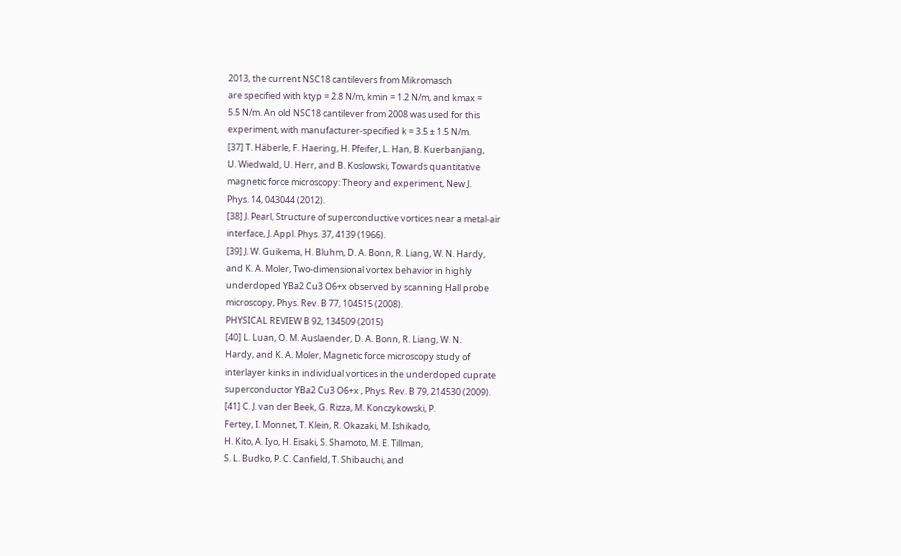2013, the current NSC18 cantilevers from Mikromasch
are specified with ktyp = 2.8 N/m, kmin = 1.2 N/m, and kmax =
5.5 N/m. An old NSC18 cantilever from 2008 was used for this
experiment, with manufacturer-specified k = 3.5 ± 1.5 N/m.
[37] T. Häberle, F. Haering, H. Pfeifer, L. Han, B. Kuerbanjiang,
U. Wiedwald, U. Herr, and B. Koslowski, Towards quantitative
magnetic force microscopy: Theory and experiment, New J.
Phys. 14, 043044 (2012).
[38] J. Pearl, Structure of superconductive vortices near a metal-air
interface, J. Appl. Phys. 37, 4139 (1966).
[39] J. W. Guikema, H. Bluhm, D. A. Bonn, R. Liang, W. N. Hardy,
and K. A. Moler, Two-dimensional vortex behavior in highly
underdoped YBa2 Cu3 O6+x observed by scanning Hall probe
microscopy, Phys. Rev. B 77, 104515 (2008).
PHYSICAL REVIEW B 92, 134509 (2015)
[40] L. Luan, O. M. Auslaender, D. A. Bonn, R. Liang, W. N.
Hardy, and K. A. Moler, Magnetic force microscopy study of
interlayer kinks in individual vortices in the underdoped cuprate
superconductor YBa2 Cu3 O6+x , Phys. Rev. B 79, 214530 (2009).
[41] C. J. van der Beek, G. Rizza, M. Konczykowski, P.
Fertey, I. Monnet, T. Klein, R. Okazaki, M. Ishikado,
H. Kito, A. Iyo, H. Eisaki, S. Shamoto, M. E. Tillman,
S. L. Budko, P. C. Canfield, T. Shibauchi, and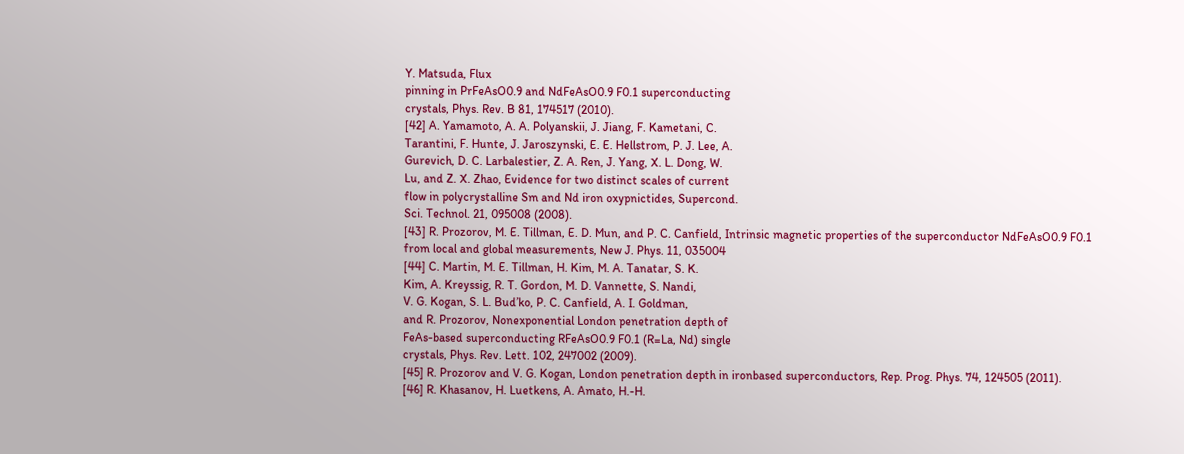Y. Matsuda, Flux
pinning in PrFeAsO0.9 and NdFeAsO0.9 F0.1 superconducting
crystals, Phys. Rev. B 81, 174517 (2010).
[42] A. Yamamoto, A. A. Polyanskii, J. Jiang, F. Kametani, C.
Tarantini, F. Hunte, J. Jaroszynski, E. E. Hellstrom, P. J. Lee, A.
Gurevich, D. C. Larbalestier, Z. A. Ren, J. Yang, X. L. Dong, W.
Lu, and Z. X. Zhao, Evidence for two distinct scales of current
flow in polycrystalline Sm and Nd iron oxypnictides, Supercond.
Sci. Technol. 21, 095008 (2008).
[43] R. Prozorov, M. E. Tillman, E. D. Mun, and P. C. Canfield, Intrinsic magnetic properties of the superconductor NdFeAsO0.9 F0.1
from local and global measurements, New J. Phys. 11, 035004
[44] C. Martin, M. E. Tillman, H. Kim, M. A. Tanatar, S. K.
Kim, A. Kreyssig, R. T. Gordon, M. D. Vannette, S. Nandi,
V. G. Kogan, S. L. Bud’ko, P. C. Canfield, A. I. Goldman,
and R. Prozorov, Nonexponential London penetration depth of
FeAs-based superconducting RFeAsO0.9 F0.1 (R=La, Nd) single
crystals, Phys. Rev. Lett. 102, 247002 (2009).
[45] R. Prozorov and V. G. Kogan, London penetration depth in ironbased superconductors, Rep. Prog. Phys. 74, 124505 (2011).
[46] R. Khasanov, H. Luetkens, A. Amato, H.-H.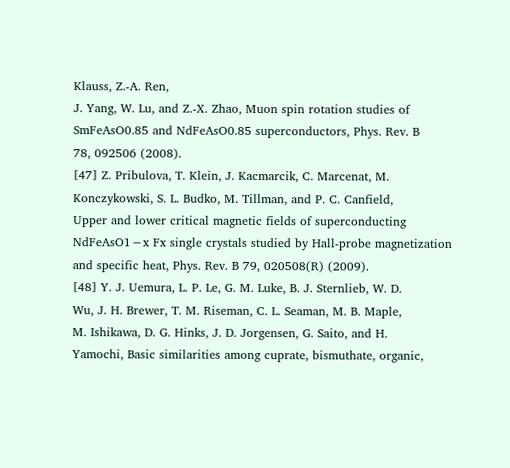Klauss, Z.-A. Ren,
J. Yang, W. Lu, and Z.-X. Zhao, Muon spin rotation studies of
SmFeAsO0.85 and NdFeAsO0.85 superconductors, Phys. Rev. B
78, 092506 (2008).
[47] Z. Pribulova, T. Klein, J. Kacmarcik, C. Marcenat, M.
Konczykowski, S. L. Budko, M. Tillman, and P. C. Canfield,
Upper and lower critical magnetic fields of superconducting
NdFeAsO1−x Fx single crystals studied by Hall-probe magnetization and specific heat, Phys. Rev. B 79, 020508(R) (2009).
[48] Y. J. Uemura, L. P. Le, G. M. Luke, B. J. Sternlieb, W. D.
Wu, J. H. Brewer, T. M. Riseman, C. L. Seaman, M. B. Maple,
M. Ishikawa, D. G. Hinks, J. D. Jorgensen, G. Saito, and H.
Yamochi, Basic similarities among cuprate, bismuthate, organic,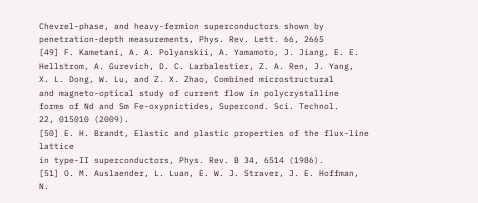Chevrel-phase, and heavy-fermion superconductors shown by
penetration-depth measurements, Phys. Rev. Lett. 66, 2665
[49] F. Kametani, A. A. Polyanskii, A. Yamamoto, J. Jiang, E. E.
Hellstrom, A. Gurevich, D. C. Larbalestier, Z. A. Ren, J. Yang,
X. L. Dong, W. Lu, and Z. X. Zhao, Combined microstructural
and magneto-optical study of current flow in polycrystalline
forms of Nd and Sm Fe-oxypnictides, Supercond. Sci. Technol.
22, 015010 (2009).
[50] E. H. Brandt, Elastic and plastic properties of the flux-line lattice
in type-II superconductors, Phys. Rev. B 34, 6514 (1986).
[51] O. M. Auslaender, L. Luan, E. W. J. Straver, J. E. Hoffman, N.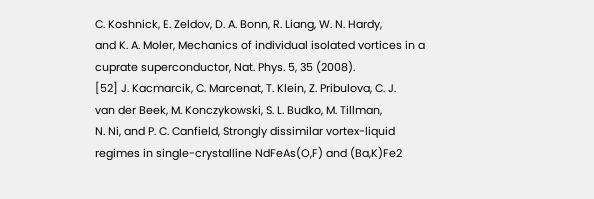C. Koshnick, E. Zeldov, D. A. Bonn, R. Liang, W. N. Hardy,
and K. A. Moler, Mechanics of individual isolated vortices in a
cuprate superconductor, Nat. Phys. 5, 35 (2008).
[52] J. Kacmarcik, C. Marcenat, T. Klein, Z. Pribulova, C. J.
van der Beek, M. Konczykowski, S. L. Budko, M. Tillman,
N. Ni, and P. C. Canfield, Strongly dissimilar vortex-liquid
regimes in single-crystalline NdFeAs(O,F) and (Ba,K)Fe2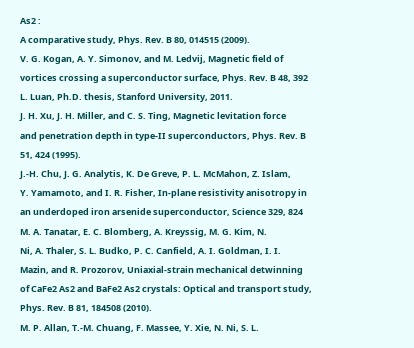As2 :
A comparative study, Phys. Rev. B 80, 014515 (2009).
V. G. Kogan, A. Y. Simonov, and M. Ledvij, Magnetic field of
vortices crossing a superconductor surface, Phys. Rev. B 48, 392
L. Luan, Ph.D. thesis, Stanford University, 2011.
J. H. Xu, J. H. Miller, and C. S. Ting, Magnetic levitation force
and penetration depth in type-II superconductors, Phys. Rev. B
51, 424 (1995).
J.-H. Chu, J. G. Analytis, K. De Greve, P. L. McMahon, Z. Islam,
Y. Yamamoto, and I. R. Fisher, In-plane resistivity anisotropy in
an underdoped iron arsenide superconductor, Science 329, 824
M. A. Tanatar, E. C. Blomberg, A. Kreyssig, M. G. Kim, N.
Ni, A. Thaler, S. L. Budko, P. C. Canfield, A. I. Goldman, I. I.
Mazin, and R. Prozorov, Uniaxial-strain mechanical detwinning
of CaFe2 As2 and BaFe2 As2 crystals: Optical and transport study,
Phys. Rev. B 81, 184508 (2010).
M. P. Allan, T.-M. Chuang, F. Massee, Y. Xie, N. Ni, S. L.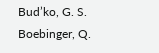Bud’ko, G. S. Boebinger, Q.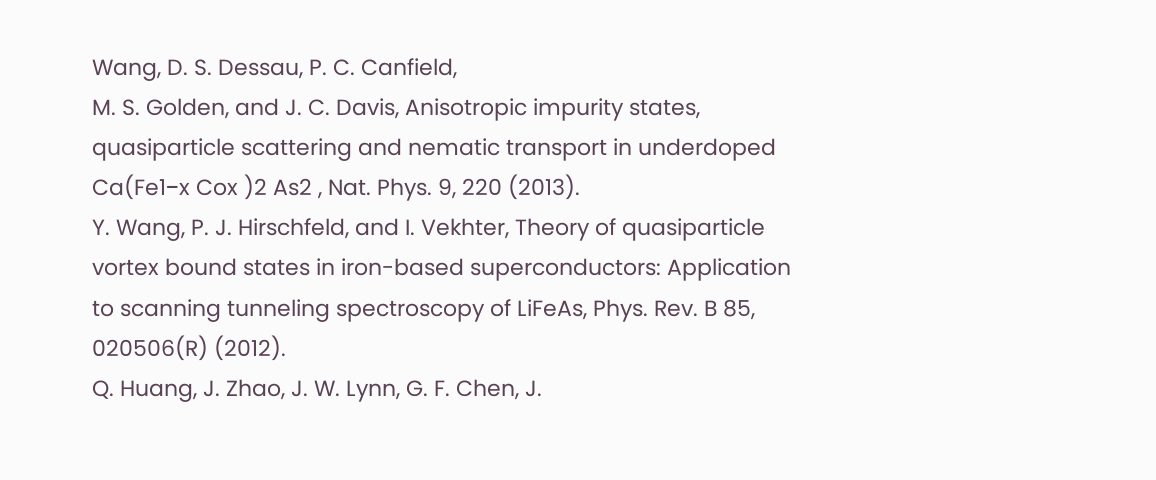Wang, D. S. Dessau, P. C. Canfield,
M. S. Golden, and J. C. Davis, Anisotropic impurity states,
quasiparticle scattering and nematic transport in underdoped
Ca(Fe1−x Cox )2 As2 , Nat. Phys. 9, 220 (2013).
Y. Wang, P. J. Hirschfeld, and I. Vekhter, Theory of quasiparticle
vortex bound states in iron-based superconductors: Application
to scanning tunneling spectroscopy of LiFeAs, Phys. Rev. B 85,
020506(R) (2012).
Q. Huang, J. Zhao, J. W. Lynn, G. F. Chen, J.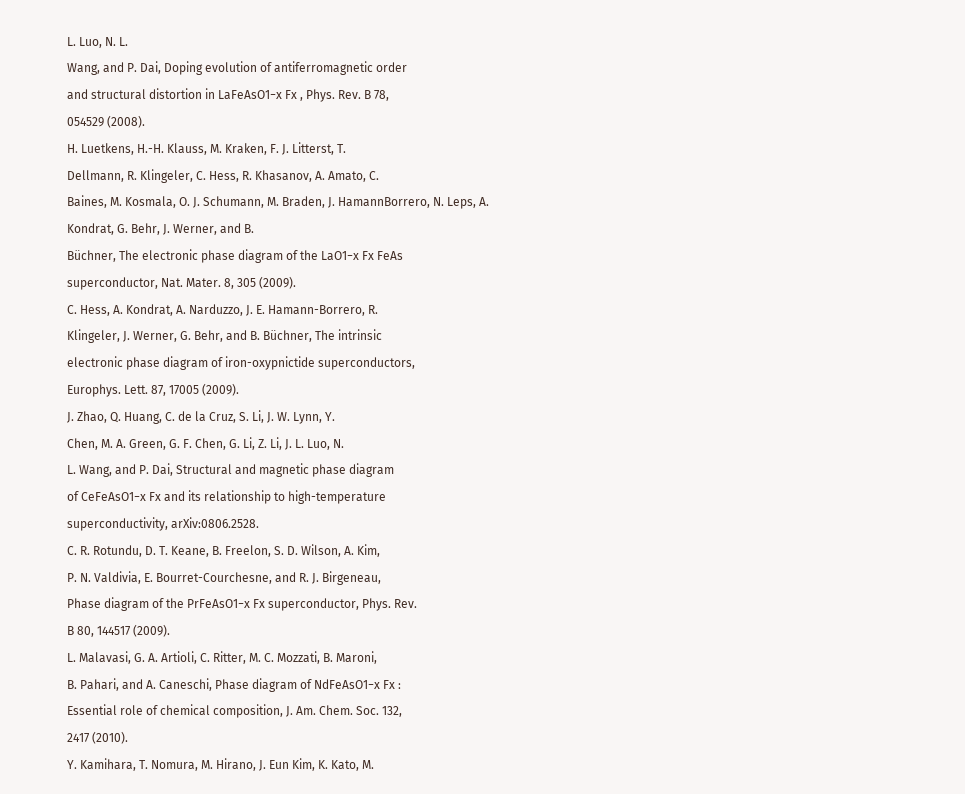L. Luo, N. L.
Wang, and P. Dai, Doping evolution of antiferromagnetic order
and structural distortion in LaFeAsO1−x Fx , Phys. Rev. B 78,
054529 (2008).
H. Luetkens, H.-H. Klauss, M. Kraken, F. J. Litterst, T.
Dellmann, R. Klingeler, C. Hess, R. Khasanov, A. Amato, C.
Baines, M. Kosmala, O. J. Schumann, M. Braden, J. HamannBorrero, N. Leps, A. Kondrat, G. Behr, J. Werner, and B.
Büchner, The electronic phase diagram of the LaO1−x Fx FeAs
superconductor, Nat. Mater. 8, 305 (2009).
C. Hess, A. Kondrat, A. Narduzzo, J. E. Hamann-Borrero, R.
Klingeler, J. Werner, G. Behr, and B. Büchner, The intrinsic
electronic phase diagram of iron-oxypnictide superconductors,
Europhys. Lett. 87, 17005 (2009).
J. Zhao, Q. Huang, C. de la Cruz, S. Li, J. W. Lynn, Y.
Chen, M. A. Green, G. F. Chen, G. Li, Z. Li, J. L. Luo, N.
L. Wang, and P. Dai, Structural and magnetic phase diagram
of CeFeAsO1−x Fx and its relationship to high-temperature
superconductivity, arXiv:0806.2528.
C. R. Rotundu, D. T. Keane, B. Freelon, S. D. Wilson, A. Kim,
P. N. Valdivia, E. Bourret-Courchesne, and R. J. Birgeneau,
Phase diagram of the PrFeAsO1−x Fx superconductor, Phys. Rev.
B 80, 144517 (2009).
L. Malavasi, G. A. Artioli, C. Ritter, M. C. Mozzati, B. Maroni,
B. Pahari, and A. Caneschi, Phase diagram of NdFeAsO1−x Fx :
Essential role of chemical composition, J. Am. Chem. Soc. 132,
2417 (2010).
Y. Kamihara, T. Nomura, M. Hirano, J. Eun Kim, K. Kato, M.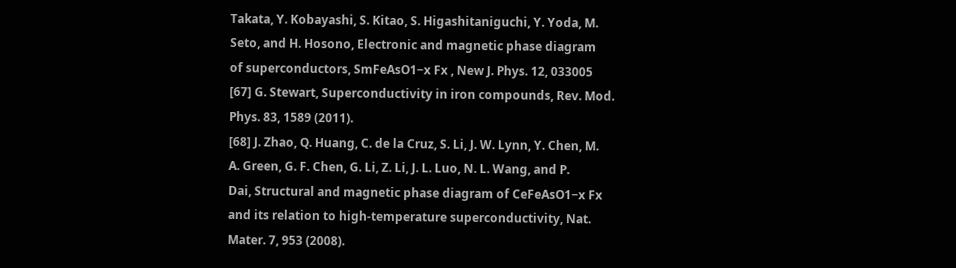Takata, Y. Kobayashi, S. Kitao, S. Higashitaniguchi, Y. Yoda, M.
Seto, and H. Hosono, Electronic and magnetic phase diagram
of superconductors, SmFeAsO1−x Fx , New J. Phys. 12, 033005
[67] G. Stewart, Superconductivity in iron compounds, Rev. Mod.
Phys. 83, 1589 (2011).
[68] J. Zhao, Q. Huang, C. de la Cruz, S. Li, J. W. Lynn, Y. Chen, M.
A. Green, G. F. Chen, G. Li, Z. Li, J. L. Luo, N. L. Wang, and P.
Dai, Structural and magnetic phase diagram of CeFeAsO1−x Fx
and its relation to high-temperature superconductivity, Nat.
Mater. 7, 953 (2008).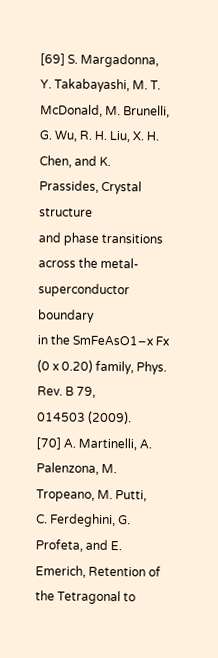[69] S. Margadonna, Y. Takabayashi, M. T. McDonald, M. Brunelli,
G. Wu, R. H. Liu, X. H. Chen, and K. Prassides, Crystal structure
and phase transitions across the metal-superconductor boundary
in the SmFeAsO1−x Fx (0 x 0.20) family, Phys. Rev. B 79,
014503 (2009).
[70] A. Martinelli, A. Palenzona, M. Tropeano, M. Putti,
C. Ferdeghini, G. Profeta, and E. Emerich, Retention of the Tetragonal to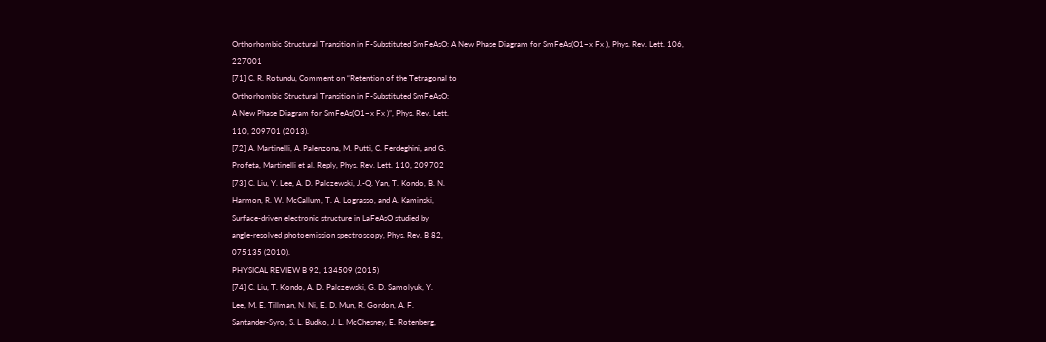Orthorhombic Structural Transition in F-Substituted SmFeAsO: A New Phase Diagram for SmFeAs(O1−x Fx ), Phys. Rev. Lett. 106, 227001
[71] C. R. Rotundu, Comment on “Retention of the Tetragonal to
Orthorhombic Structural Transition in F-Substituted SmFeAsO:
A New Phase Diagram for SmFeAs(O1−x Fx )”, Phys. Rev. Lett.
110, 209701 (2013).
[72] A. Martinelli, A. Palenzona, M. Putti, C. Ferdeghini, and G.
Profeta, Martinelli et al. Reply, Phys. Rev. Lett. 110, 209702
[73] C. Liu, Y. Lee, A. D. Palczewski, J.-Q. Yan, T. Kondo, B. N.
Harmon, R. W. McCallum, T. A. Lograsso, and A. Kaminski,
Surface-driven electronic structure in LaFeAsO studied by
angle-resolved photoemission spectroscopy, Phys. Rev. B 82,
075135 (2010).
PHYSICAL REVIEW B 92, 134509 (2015)
[74] C. Liu, T. Kondo, A. D. Palczewski, G. D. Samolyuk, Y.
Lee, M. E. Tillman, N. Ni, E. D. Mun, R. Gordon, A. F.
Santander-Syro, S. L. Budko, J. L. McChesney, E. Rotenberg,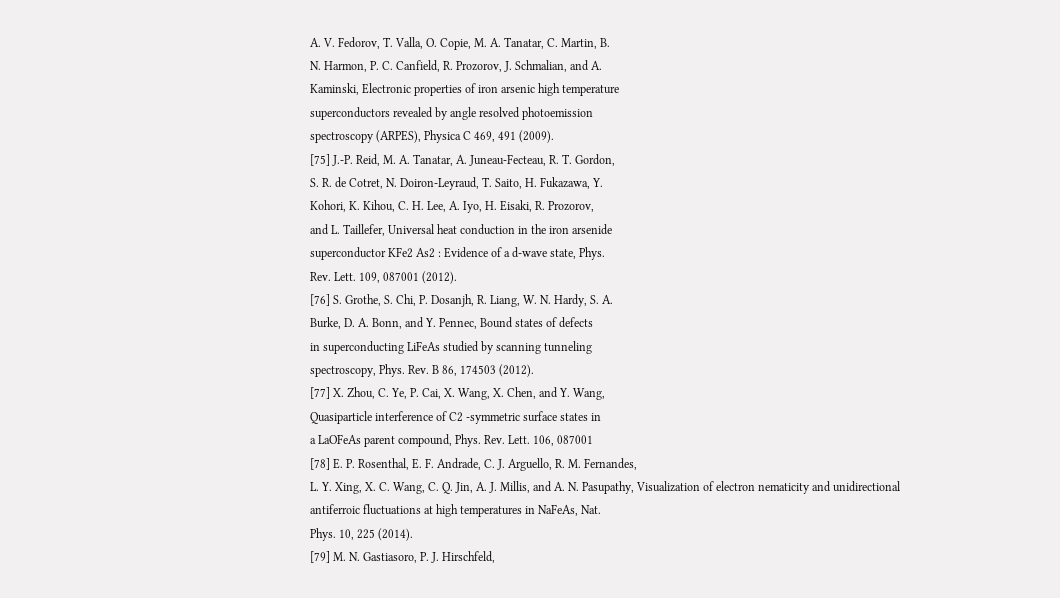A. V. Fedorov, T. Valla, O. Copie, M. A. Tanatar, C. Martin, B.
N. Harmon, P. C. Canfield, R. Prozorov, J. Schmalian, and A.
Kaminski, Electronic properties of iron arsenic high temperature
superconductors revealed by angle resolved photoemission
spectroscopy (ARPES), Physica C 469, 491 (2009).
[75] J.-P. Reid, M. A. Tanatar, A. Juneau-Fecteau, R. T. Gordon,
S. R. de Cotret, N. Doiron-Leyraud, T. Saito, H. Fukazawa, Y.
Kohori, K. Kihou, C. H. Lee, A. Iyo, H. Eisaki, R. Prozorov,
and L. Taillefer, Universal heat conduction in the iron arsenide
superconductor KFe2 As2 : Evidence of a d-wave state, Phys.
Rev. Lett. 109, 087001 (2012).
[76] S. Grothe, S. Chi, P. Dosanjh, R. Liang, W. N. Hardy, S. A.
Burke, D. A. Bonn, and Y. Pennec, Bound states of defects
in superconducting LiFeAs studied by scanning tunneling
spectroscopy, Phys. Rev. B 86, 174503 (2012).
[77] X. Zhou, C. Ye, P. Cai, X. Wang, X. Chen, and Y. Wang,
Quasiparticle interference of C2 -symmetric surface states in
a LaOFeAs parent compound, Phys. Rev. Lett. 106, 087001
[78] E. P. Rosenthal, E. F. Andrade, C. J. Arguello, R. M. Fernandes,
L. Y. Xing, X. C. Wang, C. Q. Jin, A. J. Millis, and A. N. Pasupathy, Visualization of electron nematicity and unidirectional
antiferroic fluctuations at high temperatures in NaFeAs, Nat.
Phys. 10, 225 (2014).
[79] M. N. Gastiasoro, P. J. Hirschfeld,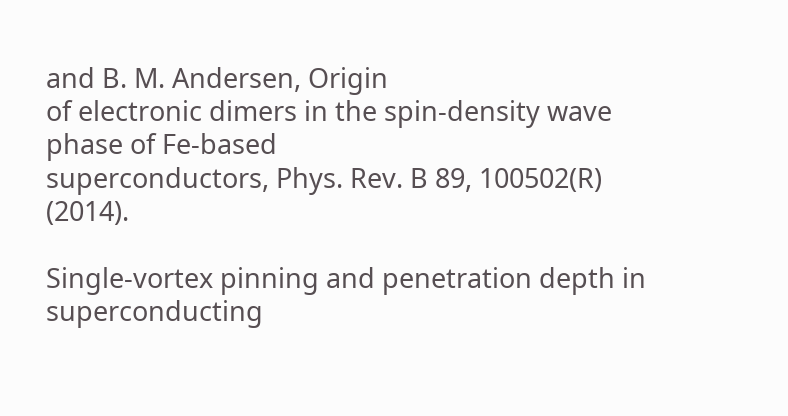and B. M. Andersen, Origin
of electronic dimers in the spin-density wave phase of Fe-based
superconductors, Phys. Rev. B 89, 100502(R) (2014).

Single-vortex pinning and penetration depth in superconducting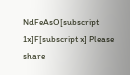NdFeAsO[subscript 1x]F[subscript x] Please share